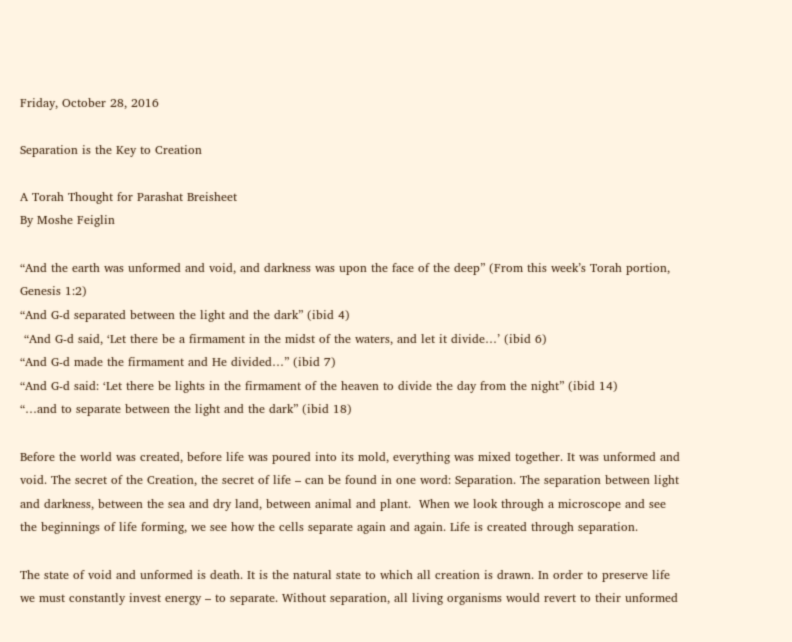Friday, October 28, 2016

Separation is the Key to Creation

A Torah Thought for Parashat Breisheet
By Moshe Feiglin

“And the earth was unformed and void, and darkness was upon the face of the deep” (From this week’s Torah portion, Genesis 1:2)
“And G-d separated between the light and the dark” (ibid 4)
 “And G-d said, ‘Let there be a firmament in the midst of the waters, and let it divide…’ (ibid 6)
“And G-d made the firmament and He divided…” (ibid 7)
“And G-d said: ‘Let there be lights in the firmament of the heaven to divide the day from the night” (ibid 14)
“…and to separate between the light and the dark” (ibid 18)

Before the world was created, before life was poured into its mold, everything was mixed together. It was unformed and void. The secret of the Creation, the secret of life – can be found in one word: Separation. The separation between light and darkness, between the sea and dry land, between animal and plant.  When we look through a microscope and see the beginnings of life forming, we see how the cells separate again and again. Life is created through separation.

The state of void and unformed is death. It is the natural state to which all creation is drawn. In order to preserve life we must constantly invest energy – to separate. Without separation, all living organisms would revert to their unformed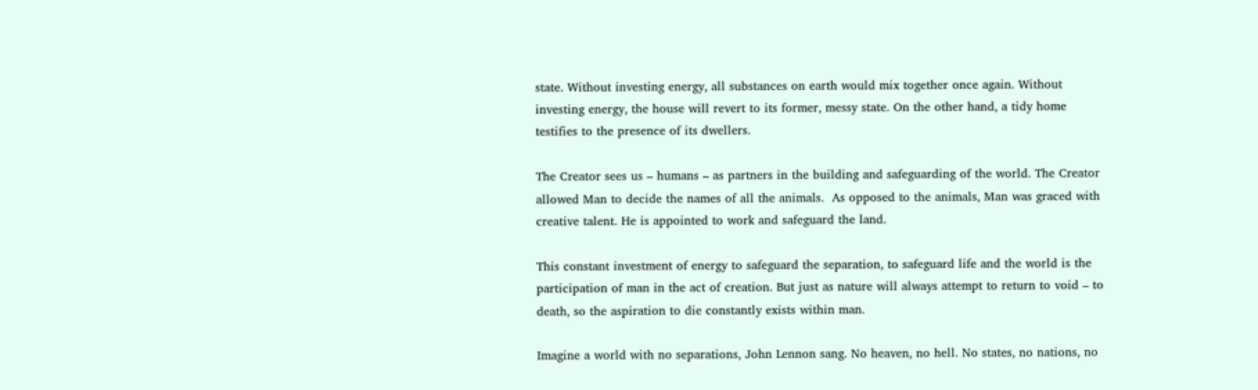state. Without investing energy, all substances on earth would mix together once again. Without investing energy, the house will revert to its former, messy state. On the other hand, a tidy home testifies to the presence of its dwellers.

The Creator sees us – humans – as partners in the building and safeguarding of the world. The Creator allowed Man to decide the names of all the animals.  As opposed to the animals, Man was graced with creative talent. He is appointed to work and safeguard the land.

This constant investment of energy to safeguard the separation, to safeguard life and the world is the participation of man in the act of creation. But just as nature will always attempt to return to void – to death, so the aspiration to die constantly exists within man.

Imagine a world with no separations, John Lennon sang. No heaven, no hell. No states, no nations, no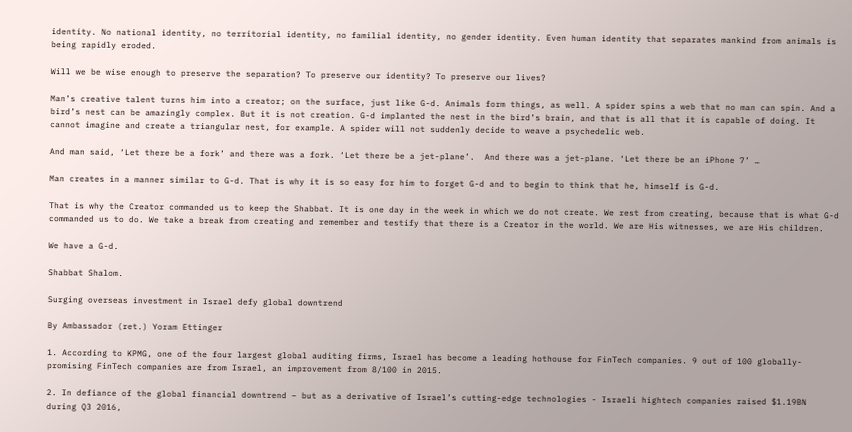identity. No national identity, no territorial identity, no familial identity, no gender identity. Even human identity that separates mankind from animals is being rapidly eroded.

Will we be wise enough to preserve the separation? To preserve our identity? To preserve our lives?

Man’s creative talent turns him into a creator; on the surface, just like G-d. Animals form things, as well. A spider spins a web that no man can spin. And a bird’s nest can be amazingly complex. But it is not creation. G-d implanted the nest in the bird’s brain, and that is all that it is capable of doing. It cannot imagine and create a triangular nest, for example. A spider will not suddenly decide to weave a psychedelic web.

And man said, ‘Let there be a fork’ and there was a fork. ‘Let there be a jet-plane’.  And there was a jet-plane. ‘Let there be an iPhone 7’ …

Man creates in a manner similar to G-d. That is why it is so easy for him to forget G-d and to begin to think that he, himself is G-d.

That is why the Creator commanded us to keep the Shabbat. It is one day in the week in which we do not create. We rest from creating, because that is what G-d commanded us to do. We take a break from creating and remember and testify that there is a Creator in the world. We are His witnesses, we are His children.

We have a G-d.

Shabbat Shalom.

Surging overseas investment in Israel defy global downtrend

By Ambassador (ret.) Yoram Ettinger

1. According to KPMG, one of the four largest global auditing firms, Israel has become a leading hothouse for FinTech companies. 9 out of 100 globally-promising FinTech companies are from Israel, an improvement from 8/100 in 2015.

2. In defiance of the global financial downtrend – but as a derivative of Israel’s cutting-edge technologies - Israeli hightech companies raised $1.19BN during Q3 2016,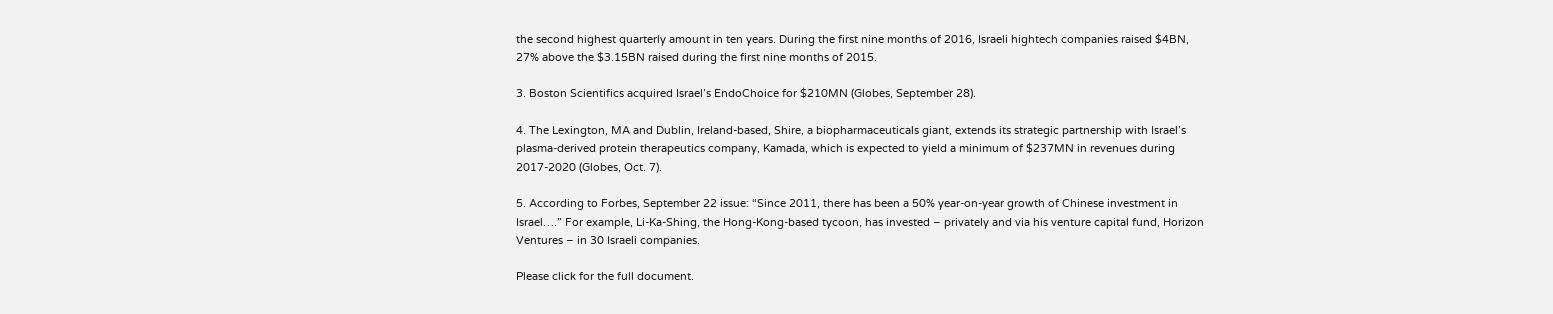the second highest quarterly amount in ten years. During the first nine months of 2016, Israeli hightech companies raised $4BN, 27% above the $3.15BN raised during the first nine months of 2015.

3. Boston Scientifics acquired Israel’s EndoChoice for $210MN (Globes, September 28).

4. The Lexington, MA and Dublin, Ireland-based, Shire, a biopharmaceuticals giant, extends its strategic partnership with Israel’s plasma-derived protein therapeutics company, Kamada, which is expected to yield a minimum of $237MN in revenues during 2017-2020 (Globes, Oct. 7).

5. According to Forbes, September 22 issue: “Since 2011, there has been a 50% year-on-year growth of Chinese investment in Israel….” For example, Li-Ka-Shing, the Hong-Kong-based tycoon, has invested – privately and via his venture capital fund, Horizon Ventures – in 30 Israeli companies.

Please click for the full document.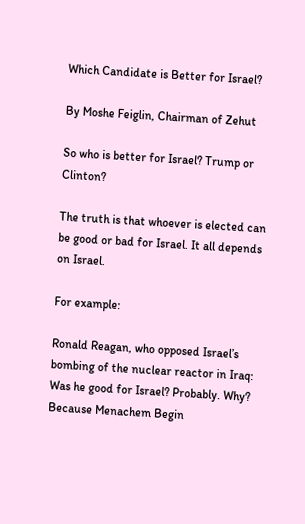Which Candidate is Better for Israel?

By Moshe Feiglin, Chairman of Zehut

So who is better for Israel? Trump or Clinton?

The truth is that whoever is elected can be good or bad for Israel. It all depends on Israel.

For example:

Ronald Reagan, who opposed Israel’s bombing of the nuclear reactor in Iraq: Was he good for Israel? Probably. Why? Because Menachem Begin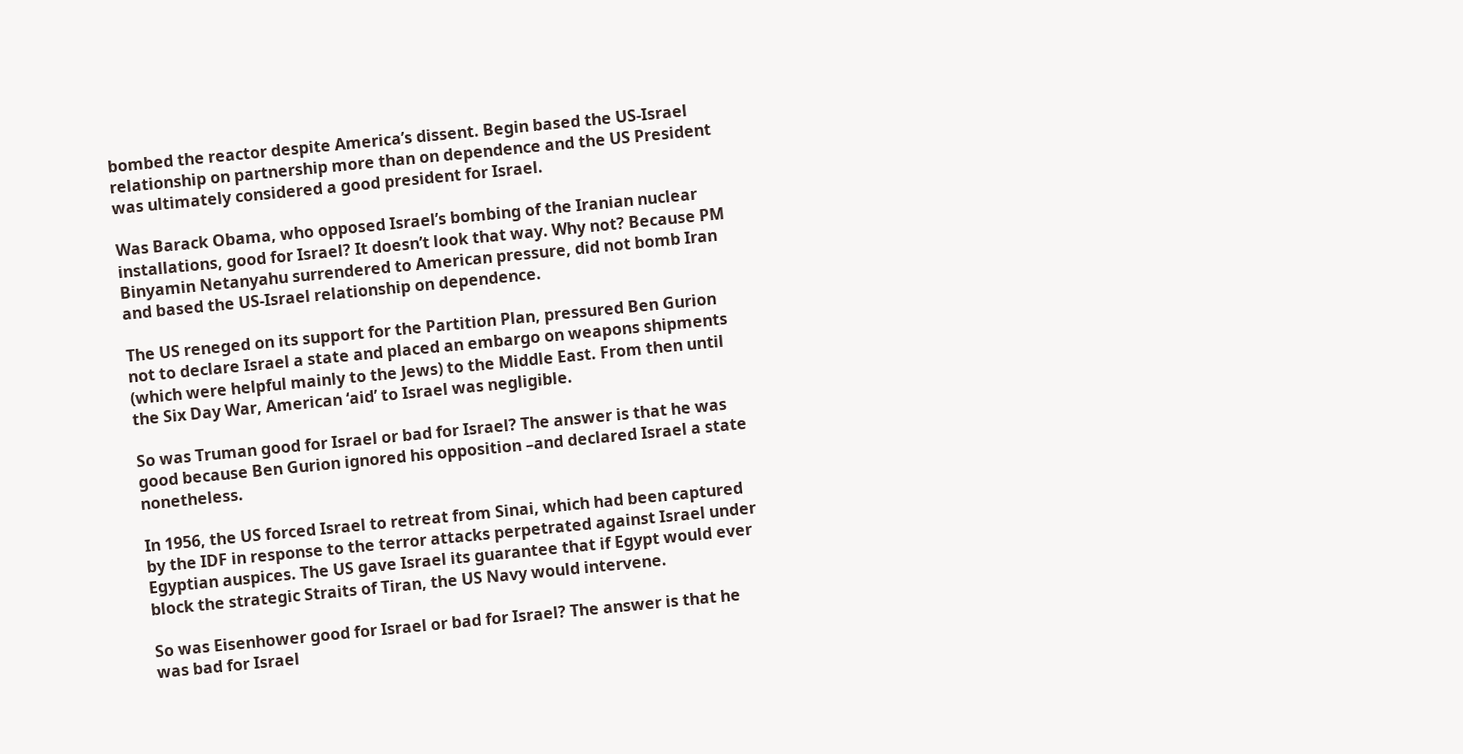bombed the reactor despite America’s dissent. Begin based the US-Israel relationship on partnership more than on dependence and the US President was ultimately considered a good president for Israel.

Was Barack Obama, who opposed Israel’s bombing of the Iranian nuclear installations, good for Israel? It doesn’t look that way. Why not? Because PM Binyamin Netanyahu surrendered to American pressure, did not bomb Iran and based the US-Israel relationship on dependence.

The US reneged on its support for the Partition Plan, pressured Ben Gurion not to declare Israel a state and placed an embargo on weapons shipments (which were helpful mainly to the Jews) to the Middle East. From then until the Six Day War, American ‘aid’ to Israel was negligible.

So was Truman good for Israel or bad for Israel? The answer is that he was good because Ben Gurion ignored his opposition –and declared Israel a state nonetheless.

In 1956, the US forced Israel to retreat from Sinai, which had been captured by the IDF in response to the terror attacks perpetrated against Israel under Egyptian auspices. The US gave Israel its guarantee that if Egypt would ever block the strategic Straits of Tiran, the US Navy would intervene.

So was Eisenhower good for Israel or bad for Israel? The answer is that he was bad for Israel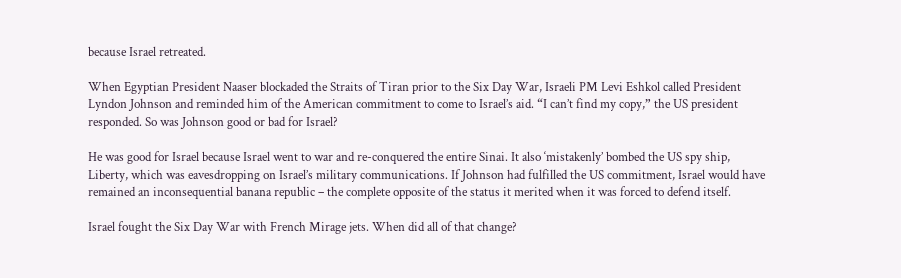because Israel retreated.

When Egyptian President Naaser blockaded the Straits of Tiran prior to the Six Day War, Israeli PM Levi Eshkol called President Lyndon Johnson and reminded him of the American commitment to come to Israel’s aid. “I can’t find my copy,” the US president responded. So was Johnson good or bad for Israel?

He was good for Israel because Israel went to war and re-conquered the entire Sinai. It also ‘mistakenly’ bombed the US spy ship, Liberty, which was eavesdropping on Israel’s military communications. If Johnson had fulfilled the US commitment, Israel would have remained an inconsequential banana republic – the complete opposite of the status it merited when it was forced to defend itself.

Israel fought the Six Day War with French Mirage jets. When did all of that change?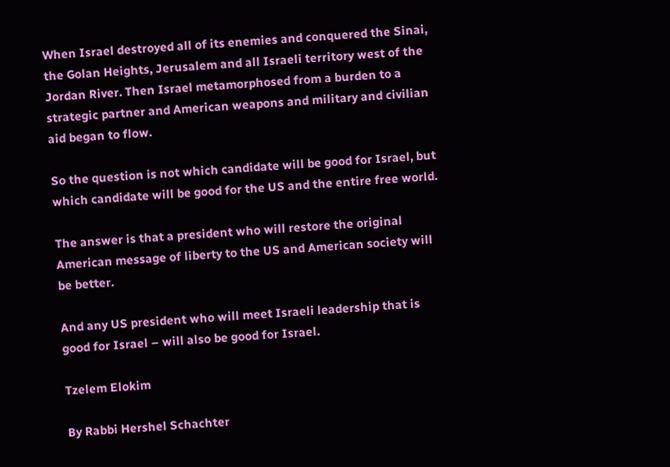When Israel destroyed all of its enemies and conquered the Sinai, the Golan Heights, Jerusalem and all Israeli territory west of the Jordan River. Then Israel metamorphosed from a burden to a strategic partner and American weapons and military and civilian aid began to flow.

So the question is not which candidate will be good for Israel, but which candidate will be good for the US and the entire free world.

The answer is that a president who will restore the original American message of liberty to the US and American society will be better.

And any US president who will meet Israeli leadership that is good for Israel – will also be good for Israel.

Tzelem Elokim

By Rabbi Hershel Schachter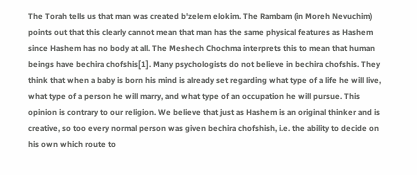The Torah tells us that man was created b'zelem elokim. The Rambam (in Moreh Nevuchim) points out that this clearly cannot mean that man has the same physical features as Hashem since Hashem has no body at all. The Meshech Chochma interprets this to mean that human beings have bechira chofshis[1]. Many psychologists do not believe in bechira chofshis. They think that when a baby is born his mind is already set regarding what type of a life he will live, what type of a person he will marry, and what type of an occupation he will pursue. This opinion is contrary to our religion. We believe that just as Hashem is an original thinker and is creative, so too every normal person was given bechira chofshish, i.e. the ability to decide on his own which route to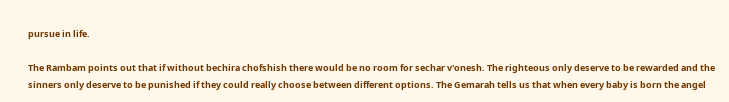pursue in life.

The Rambam points out that if without bechira chofshish there would be no room for sechar v'onesh. The righteous only deserve to be rewarded and the sinners only deserve to be punished if they could really choose between different options. The Gemarah tells us that when every baby is born the angel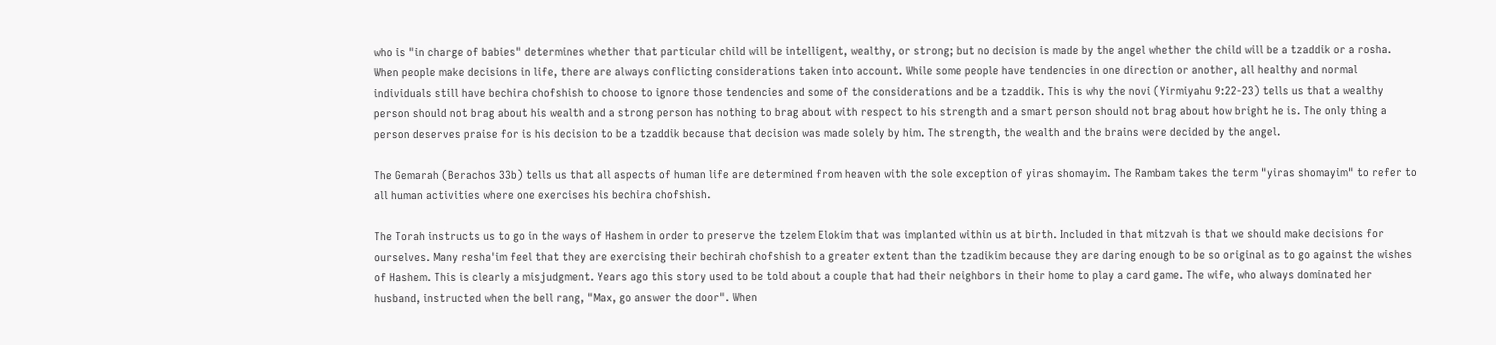who is "in charge of babies" determines whether that particular child will be intelligent, wealthy, or strong; but no decision is made by the angel whether the child will be a tzaddik or a rosha. When people make decisions in life, there are always conflicting considerations taken into account. While some people have tendencies in one direction or another, all healthy and normal individuals still have bechira chofshish to choose to ignore those tendencies and some of the considerations and be a tzaddik. This is why the novi (Yirmiyahu 9:22-23) tells us that a wealthy person should not brag about his wealth and a strong person has nothing to brag about with respect to his strength and a smart person should not brag about how bright he is. The only thing a person deserves praise for is his decision to be a tzaddik because that decision was made solely by him. The strength, the wealth and the brains were decided by the angel.

The Gemarah (Berachos 33b) tells us that all aspects of human life are determined from heaven with the sole exception of yiras shomayim. The Rambam takes the term "yiras shomayim" to refer to all human activities where one exercises his bechira chofshish.

The Torah instructs us to go in the ways of Hashem in order to preserve the tzelem Elokim that was implanted within us at birth. Included in that mitzvah is that we should make decisions for ourselves. Many resha'im feel that they are exercising their bechirah chofshish to a greater extent than the tzadikim because they are daring enough to be so original as to go against the wishes of Hashem. This is clearly a misjudgment. Years ago this story used to be told about a couple that had their neighbors in their home to play a card game. The wife, who always dominated her husband, instructed when the bell rang, "Max, go answer the door". When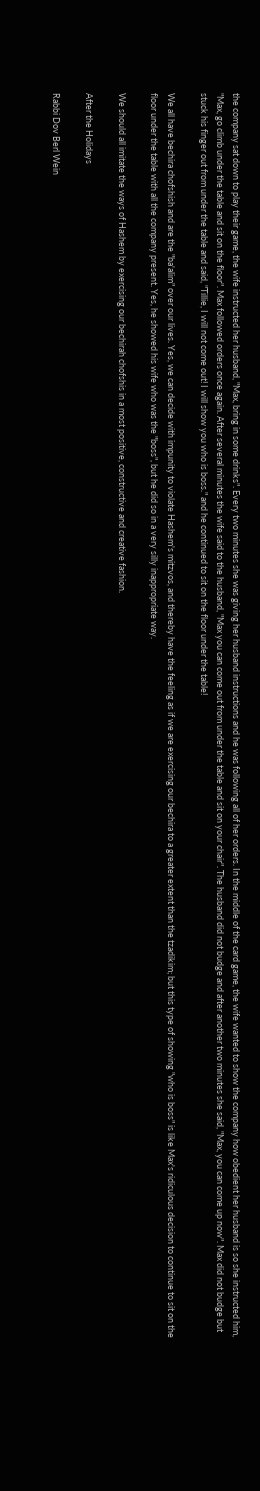the company sat down to play their game, the wife instructed her husband, "Max, bring in some drinks". Every two minutes she was giving her husband instructions and he was following all of her orders. In the middle of the card game, the wife wanted to show the company how obedient her husband is so she instructed him, "Max, go climb under the table and sit on the floor". Max followed orders once again. After several minutes the wife said to the husband, "Max you can come out from under the table and sit on your chair". The husband did not budge and after another two minutes she said, "Max, you can come up now". Max did not budge but stuck his finger out from under the table and said, "Tillie, I will not come out! I will show you who is boss." and he continued to sit on the floor under the table!

We all have bechira chofshish and are the "ba'alim" over our lives. Yes, we can decide with impunity to violate Hashem's mitzvos, and thereby have the feeling as if we are exercising our bechira to a greater extent than the tzadikim; but this type of showing "who is boss" is like Max's ridiculous decision to continue to sit on the floor under the table with all the company present. Yes, he showed his wife who was the "boss", but he did so in a very silly inappropriate way.

We should all imitate the ways of Hashem by exercising our bechirah chofshis in a most positive, constructive and creative fashion.

After the Holidays

Rabbi Dov Berl Wein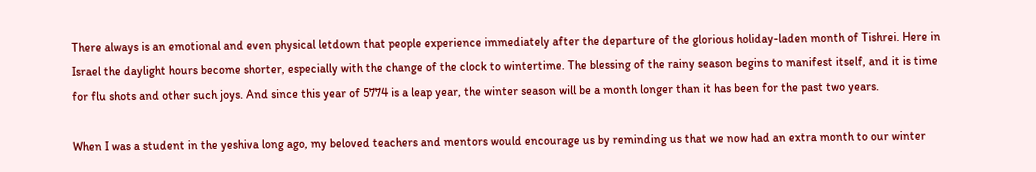There always is an emotional and even physical letdown that people experience immediately after the departure of the glorious holiday-laden month of Tishrei. Here in Israel the daylight hours become shorter, especially with the change of the clock to wintertime. The blessing of the rainy season begins to manifest itself, and it is time for flu shots and other such joys. And since this year of 5774 is a leap year, the winter season will be a month longer than it has been for the past two years.

When I was a student in the yeshiva long ago, my beloved teachers and mentors would encourage us by reminding us that we now had an extra month to our winter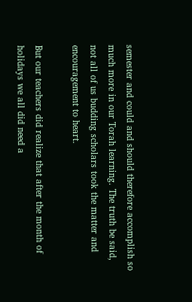semester and could and should therefore accomplish so much more in our Torah learning. The truth be said, not all of us budding scholars took the matter and encouragement to heart.

But our teachers did realize that after the month of holidays we all did need a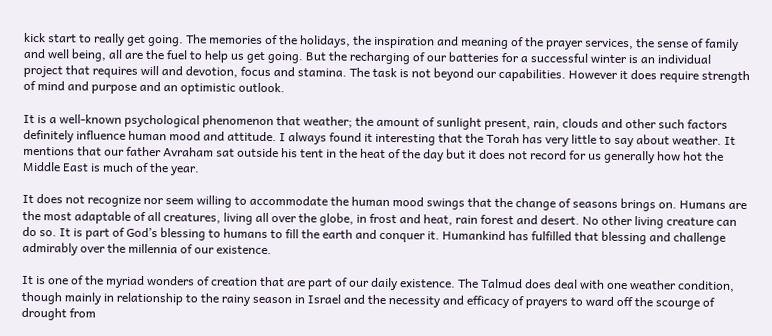kick start to really get going. The memories of the holidays, the inspiration and meaning of the prayer services, the sense of family and well being, all are the fuel to help us get going. But the recharging of our batteries for a successful winter is an individual project that requires will and devotion, focus and stamina. The task is not beyond our capabilities. However it does require strength of mind and purpose and an optimistic outlook.

It is a well-known psychological phenomenon that weather; the amount of sunlight present, rain, clouds and other such factors definitely influence human mood and attitude. I always found it interesting that the Torah has very little to say about weather. It mentions that our father Avraham sat outside his tent in the heat of the day but it does not record for us generally how hot the Middle East is much of the year.

It does not recognize nor seem willing to accommodate the human mood swings that the change of seasons brings on. Humans are the most adaptable of all creatures, living all over the globe, in frost and heat, rain forest and desert. No other living creature can do so. It is part of God’s blessing to humans to fill the earth and conquer it. Humankind has fulfilled that blessing and challenge admirably over the millennia of our existence.

It is one of the myriad wonders of creation that are part of our daily existence. The Talmud does deal with one weather condition, though mainly in relationship to the rainy season in Israel and the necessity and efficacy of prayers to ward off the scourge of drought from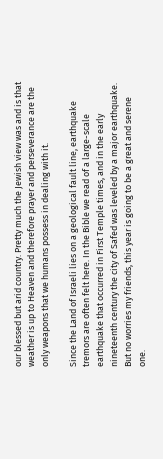our blessed but arid country. Pretty much the Jewish view was and is that weather is up to Heaven and therefore prayer and perseverance are the only weapons that we humans possess in dealing with it.

Since the Land of Israeli lies on a geological fault line, earthquake tremors are often felt here. In the Bible we read of a large-scale earthquake that occurred in First Temple times, and in the early nineteenth century the city of Safed was leveled by a major earthquake. But no worries my friends, this year is going to be a great and serene one.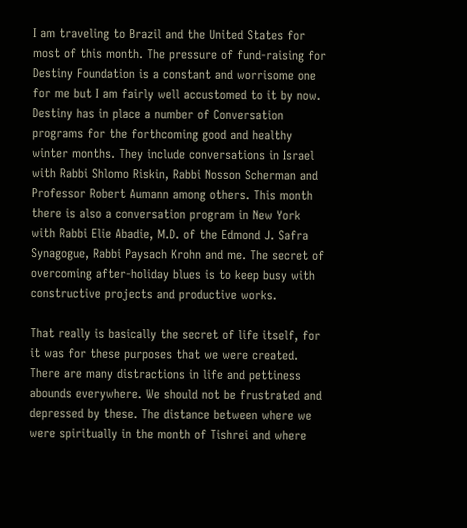I am traveling to Brazil and the United States for most of this month. The pressure of fund-raising for Destiny Foundation is a constant and worrisome one for me but I am fairly well accustomed to it by now. Destiny has in place a number of Conversation programs for the forthcoming good and healthy winter months. They include conversations in Israel with Rabbi Shlomo Riskin, Rabbi Nosson Scherman and Professor Robert Aumann among others. This month there is also a conversation program in New York with Rabbi Elie Abadie, M.D. of the Edmond J. Safra Synagogue, Rabbi Paysach Krohn and me. The secret of overcoming after-holiday blues is to keep busy with constructive projects and productive works.

That really is basically the secret of life itself, for it was for these purposes that we were created. There are many distractions in life and pettiness abounds everywhere. We should not be frustrated and depressed by these. The distance between where we were spiritually in the month of Tishrei and where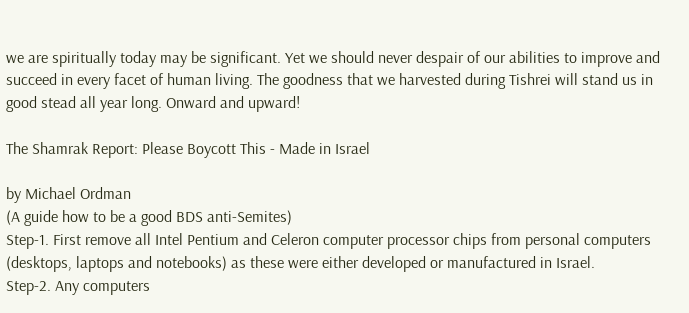we are spiritually today may be significant. Yet we should never despair of our abilities to improve and succeed in every facet of human living. The goodness that we harvested during Tishrei will stand us in good stead all year long. Onward and upward!

The Shamrak Report: Please Boycott This - Made in Israel

by Michael Ordman
(A guide how to be a good BDS anti-Semites)
Step-1. First remove all Intel Pentium and Celeron computer processor chips from personal computers (desktops, laptops and notebooks) as these were either developed or manufactured in Israel.
Step-2. Any computers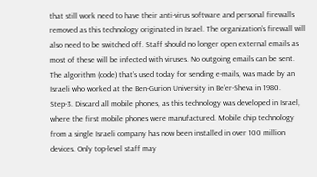that still work need to have their anti-virus software and personal firewalls removed as this technology originated in Israel. The organization’s firewall will also need to be switched off. Staff should no longer open external emails as most of these will be infected with viruses. No outgoing emails can be sent. The algorithm (code) that’s used today for sending e-mails, was made by an Israeli who worked at the Ben-Gurion University in Be’er-Sheva in 1980.
Step-3. Discard all mobile phones, as this technology was developed in Israel, where the first mobile phones were manufactured. Mobile chip technology from a single Israeli company has now been installed in over 100 million devices. Only top-level staff may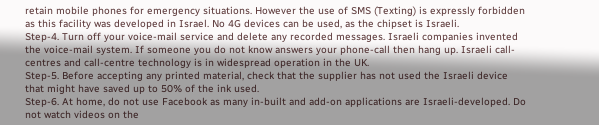retain mobile phones for emergency situations. However the use of SMS (Texting) is expressly forbidden as this facility was developed in Israel. No 4G devices can be used, as the chipset is Israeli.
Step-4. Turn off your voice-mail service and delete any recorded messages. Israeli companies invented the voice-mail system. If someone you do not know answers your phone-call then hang up. Israeli call-centres and call-centre technology is in widespread operation in the UK.
Step-5. Before accepting any printed material, check that the supplier has not used the Israeli device that might have saved up to 50% of the ink used.
Step-6. At home, do not use Facebook as many in-built and add-on applications are Israeli-developed. Do not watch videos on the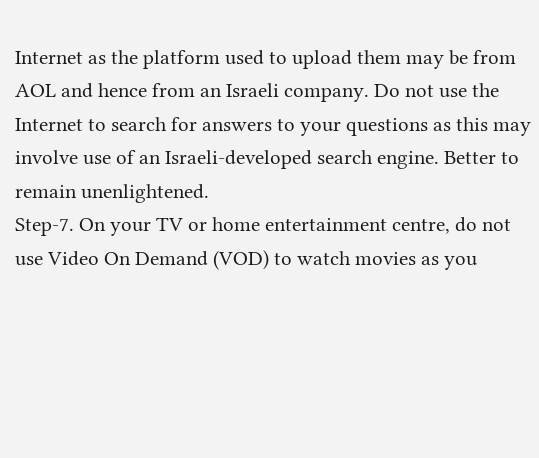Internet as the platform used to upload them may be from AOL and hence from an Israeli company. Do not use the Internet to search for answers to your questions as this may involve use of an Israeli-developed search engine. Better to remain unenlightened.
Step-7. On your TV or home entertainment centre, do not use Video On Demand (VOD) to watch movies as you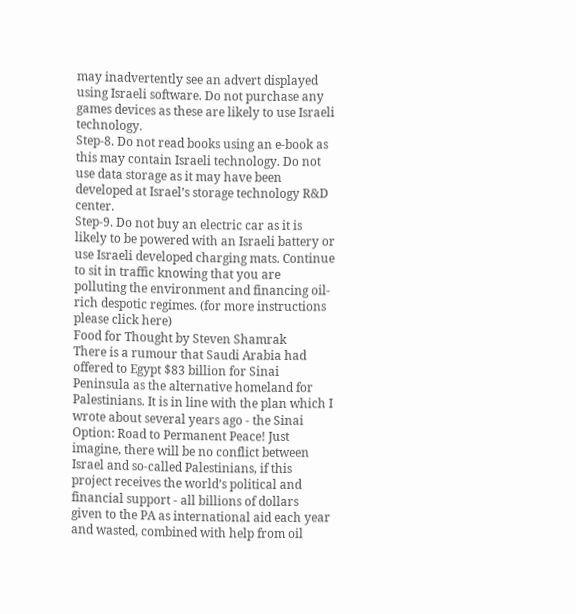may inadvertently see an advert displayed using Israeli software. Do not purchase any games devices as these are likely to use Israeli technology.
Step-8. Do not read books using an e-book as this may contain Israeli technology. Do not use data storage as it may have been developed at Israel’s storage technology R&D center.
Step-9. Do not buy an electric car as it is likely to be powered with an Israeli battery or use Israeli developed charging mats. Continue to sit in traffic knowing that you are polluting the environment and financing oil-rich despotic regimes. (for more instructions please click here)
Food for Thought by Steven Shamrak
There is a rumour that Saudi Arabia had offered to Egypt $83 billion for Sinai Peninsula as the alternative homeland for Palestinians. It is in line with the plan which I wrote about several years ago - the Sinai Option: Road to Permanent Peace! Just imagine, there will be no conflict between Israel and so-called Palestinians, if this project receives the world’s political and financial support - all billions of dollars given to the PA as international aid each year and wasted, combined with help from oil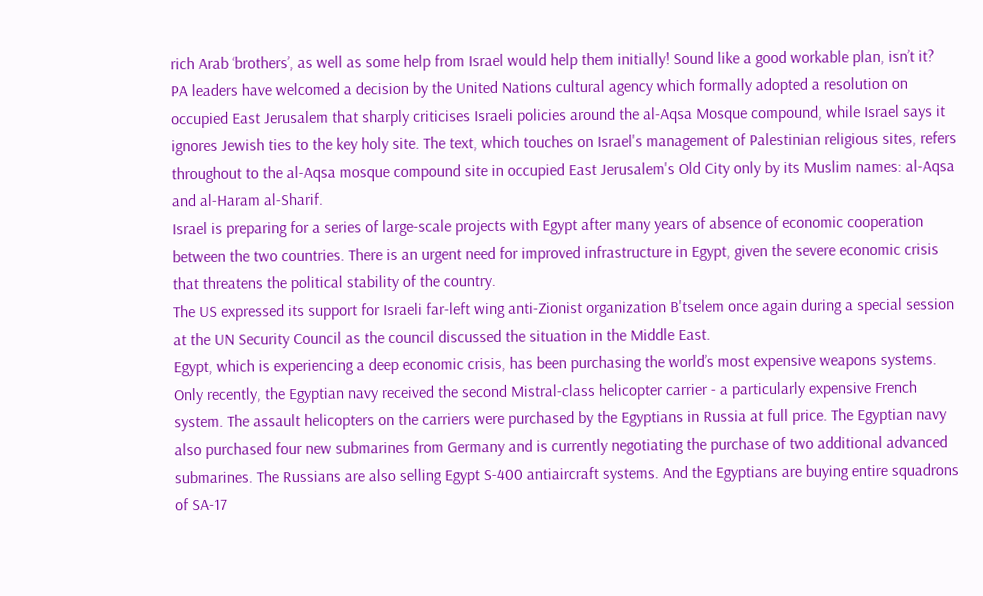rich Arab ‘brothers’, as well as some help from Israel would help them initially! Sound like a good workable plan, isn’t it?
PA leaders have welcomed a decision by the United Nations cultural agency which formally adopted a resolution on occupied East Jerusalem that sharply criticises Israeli policies around the al-Aqsa Mosque compound, while Israel says it ignores Jewish ties to the key holy site. The text, which touches on Israel's management of Palestinian religious sites, refers throughout to the al-Aqsa mosque compound site in occupied East Jerusalem's Old City only by its Muslim names: al-Aqsa and al-Haram al-Sharif.
Israel is preparing for a series of large-scale projects with Egypt after many years of absence of economic cooperation between the two countries. There is an urgent need for improved infrastructure in Egypt, given the severe economic crisis that threatens the political stability of the country.
The US expressed its support for Israeli far-left wing anti-Zionist organization B'tselem once again during a special session at the UN Security Council as the council discussed the situation in the Middle East.
Egypt, which is experiencing a deep economic crisis, has been purchasing the world’s most expensive weapons systems. Only recently, the Egyptian navy received the second Mistral-class helicopter carrier - a particularly expensive French system. The assault helicopters on the carriers were purchased by the Egyptians in Russia at full price. The Egyptian navy also purchased four new submarines from Germany and is currently negotiating the purchase of two additional advanced submarines. The Russians are also selling Egypt S-400 antiaircraft systems. And the Egyptians are buying entire squadrons of SA-17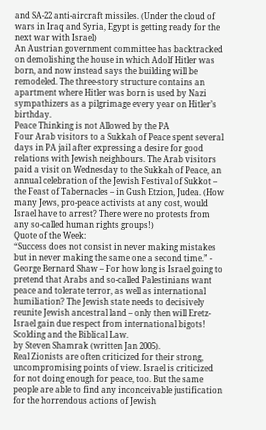and SA-22 anti-aircraft missiles. (Under the cloud of wars in Iraq and Syria, Egypt is getting ready for the next war with Israel)
An Austrian government committee has backtracked on demolishing the house in which Adolf Hitler was born, and now instead says the building will be remodeled. The three-story structure contains an apartment where Hitler was born is used by Nazi sympathizers as a pilgrimage every year on Hitler’s birthday.
Peace Thinking is not Allowed by the PA
Four Arab visitors to a Sukkah of Peace spent several days in PA jail after expressing a desire for good relations with Jewish neighbours. The Arab visitors paid a visit on Wednesday to the Sukkah of Peace, an annual celebration of the Jewish Festival of Sukkot – the Feast of Tabernacles – in Gush Etzion, Judea. (How many Jews, pro-peace activists at any cost, would Israel have to arrest? There were no protests from any so-called human rights groups!)
Quote of the Week:
“Success does not consist in never making mistakes but in never making the same one a second time.” - George Bernard Shaw – For how long is Israel going to pretend that Arabs and so-called Palestinians want peace and tolerate terror, as well as international humiliation? The Jewish state needs to decisively reunite Jewish ancestral land – only then will Eretz-Israel gain due respect from international bigots!
Scolding and the Biblical Law.
by Steven Shamrak (written Jan 2005).
Real Zionists are often criticized for their strong, uncompromising points of view. Israel is criticized for not doing enough for peace, too. But the same people are able to find any inconceivable justification for the horrendous actions of Jewish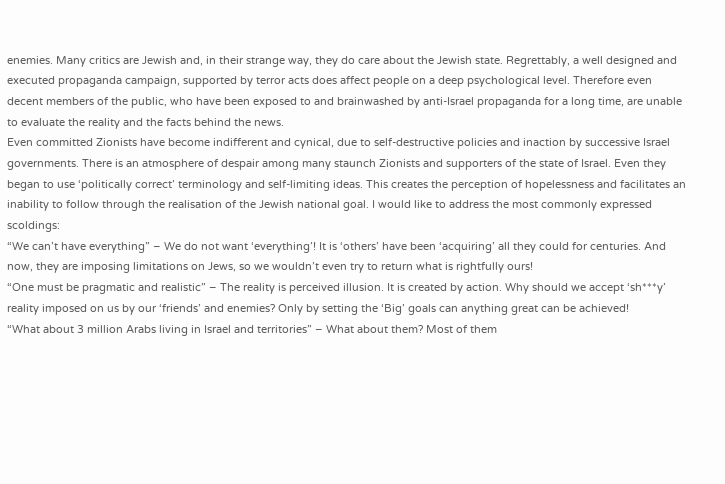enemies. Many critics are Jewish and, in their strange way, they do care about the Jewish state. Regrettably, a well designed and executed propaganda campaign, supported by terror acts does affect people on a deep psychological level. Therefore even decent members of the public, who have been exposed to and brainwashed by anti-Israel propaganda for a long time, are unable to evaluate the reality and the facts behind the news.
Even committed Zionists have become indifferent and cynical, due to self-destructive policies and inaction by successive Israel governments. There is an atmosphere of despair among many staunch Zionists and supporters of the state of Israel. Even they began to use ‘politically correct’ terminology and self-limiting ideas. This creates the perception of hopelessness and facilitates an inability to follow through the realisation of the Jewish national goal. I would like to address the most commonly expressed scoldings:
“We can’t have everything” – We do not want ‘everything’! It is ‘others’ have been ‘acquiring’ all they could for centuries. And now, they are imposing limitations on Jews, so we wouldn’t even try to return what is rightfully ours!
“One must be pragmatic and realistic” – The reality is perceived illusion. It is created by action. Why should we accept ‘sh***y’ reality imposed on us by our ‘friends’ and enemies? Only by setting the ‘Big’ goals can anything great can be achieved!
“What about 3 million Arabs living in Israel and territories” – What about them? Most of them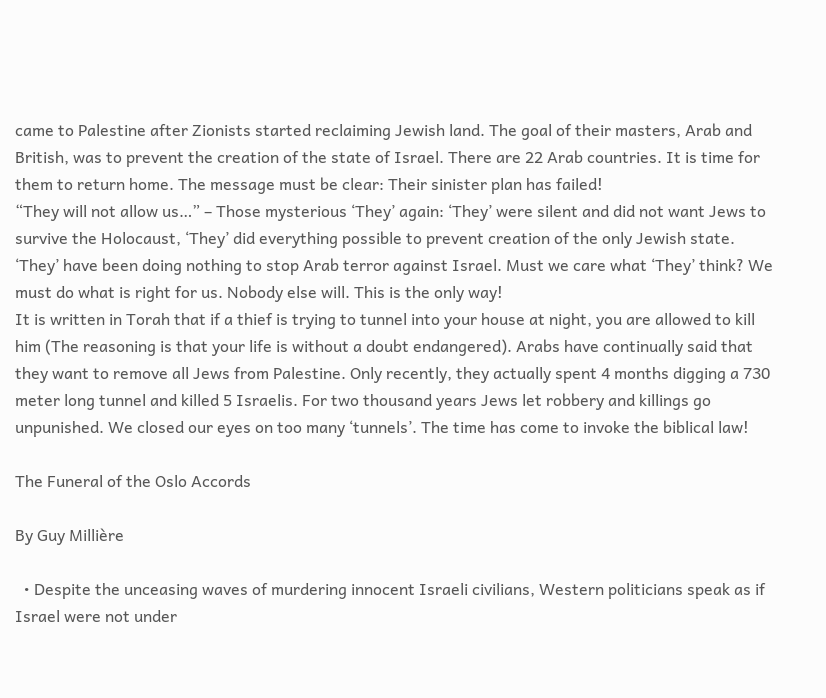came to Palestine after Zionists started reclaiming Jewish land. The goal of their masters, Arab and British, was to prevent the creation of the state of Israel. There are 22 Arab countries. It is time for them to return home. The message must be clear: Their sinister plan has failed!
“They will not allow us…” – Those mysterious ‘They’ again: ‘They’ were silent and did not want Jews to survive the Holocaust, ‘They’ did everything possible to prevent creation of the only Jewish state. ‘They’ have been doing nothing to stop Arab terror against Israel. Must we care what ‘They’ think? We must do what is right for us. Nobody else will. This is the only way!
It is written in Torah that if a thief is trying to tunnel into your house at night, you are allowed to kill him (The reasoning is that your life is without a doubt endangered). Arabs have continually said that they want to remove all Jews from Palestine. Only recently, they actually spent 4 months digging a 730 meter long tunnel and killed 5 Israelis. For two thousand years Jews let robbery and killings go unpunished. We closed our eyes on too many ‘tunnels’. The time has come to invoke the biblical law!

The Funeral of the Oslo Accords

By Guy Millière

  • Despite the unceasing waves of murdering innocent Israeli civilians, Western politicians speak as if Israel were not under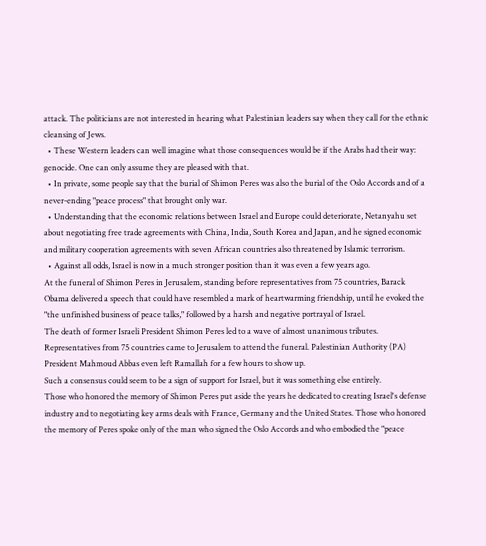attack. The politicians are not interested in hearing what Palestinian leaders say when they call for the ethnic cleansing of Jews.
  • These Western leaders can well imagine what those consequences would be if the Arabs had their way: genocide. One can only assume they are pleased with that.
  • In private, some people say that the burial of Shimon Peres was also the burial of the Oslo Accords and of a never-ending "peace process" that brought only war.
  • Understanding that the economic relations between Israel and Europe could deteriorate, Netanyahu set about negotiating free trade agreements with China, India, South Korea and Japan, and he signed economic and military cooperation agreements with seven African countries also threatened by Islamic terrorism.
  • Against all odds, Israel is now in a much stronger position than it was even a few years ago.
At the funeral of Shimon Peres in Jerusalem, standing before representatives from 75 countries, Barack Obama delivered a speech that could have resembled a mark of heartwarming friendship, until he evoked the "the unfinished business of peace talks," followed by a harsh and negative portrayal of Israel.
The death of former Israeli President Shimon Peres led to a wave of almost unanimous tributes. Representatives from 75 countries came to Jerusalem to attend the funeral. Palestinian Authority (PA) President Mahmoud Abbas even left Ramallah for a few hours to show up.
Such a consensus could seem to be a sign of support for Israel, but it was something else entirely.
Those who honored the memory of Shimon Peres put aside the years he dedicated to creating Israel's defense industry and to negotiating key arms deals with France, Germany and the United States. Those who honored the memory of Peres spoke only of the man who signed the Oslo Accords and who embodied the "peace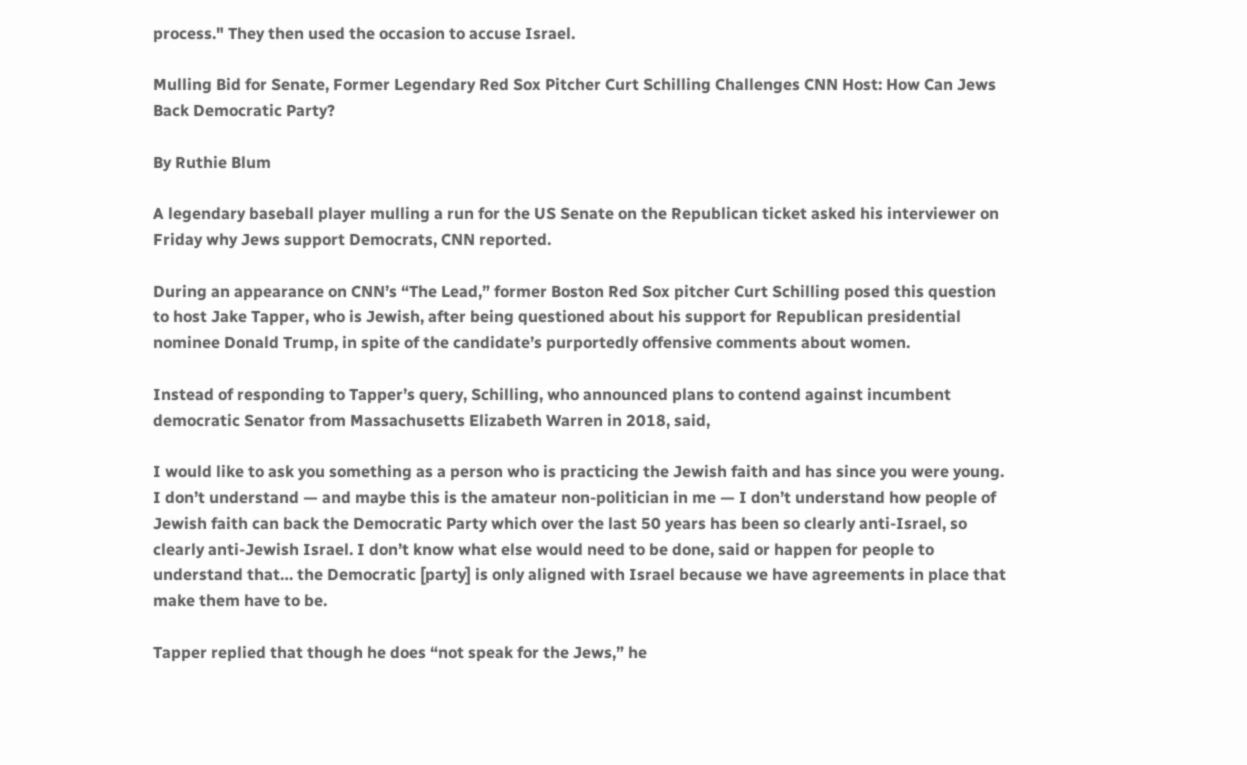process." They then used the occasion to accuse Israel.

Mulling Bid for Senate, Former Legendary Red Sox Pitcher Curt Schilling Challenges CNN Host: How Can Jews Back Democratic Party?

By Ruthie Blum

A legendary baseball player mulling a run for the US Senate on the Republican ticket asked his interviewer on Friday why Jews support Democrats, CNN reported.

During an appearance on CNN’s “The Lead,” former Boston Red Sox pitcher Curt Schilling posed this question to host Jake Tapper, who is Jewish, after being questioned about his support for Republican presidential nominee Donald Trump, in spite of the candidate’s purportedly offensive comments about women.

Instead of responding to Tapper’s query, Schilling, who announced plans to contend against incumbent democratic Senator from Massachusetts Elizabeth Warren in 2018, said,

I would like to ask you something as a person who is practicing the Jewish faith and has since you were young. I don’t understand — and maybe this is the amateur non-politician in me — I don’t understand how people of Jewish faith can back the Democratic Party which over the last 50 years has been so clearly anti-Israel, so clearly anti-Jewish Israel. I don’t know what else would need to be done, said or happen for people to understand that… the Democratic [party] is only aligned with Israel because we have agreements in place that make them have to be.

Tapper replied that though he does “not speak for the Jews,” he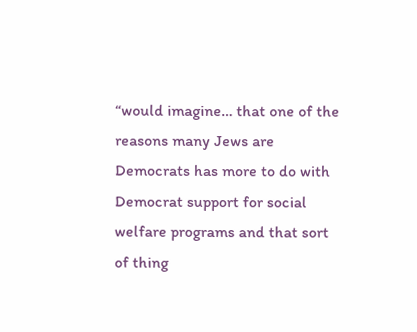“would imagine… that one of the reasons many Jews are Democrats has more to do with Democrat support for social welfare programs and that sort of thing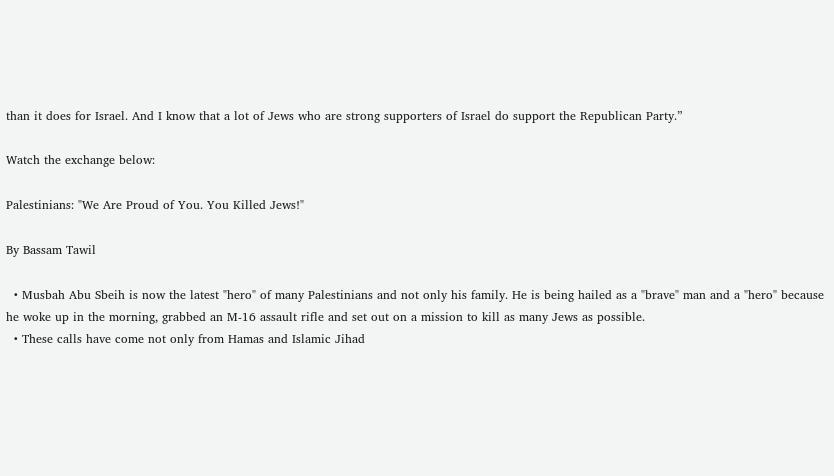than it does for Israel. And I know that a lot of Jews who are strong supporters of Israel do support the Republican Party.”

Watch the exchange below:

Palestinians: "We Are Proud of You. You Killed Jews!"

By Bassam Tawil

  • Musbah Abu Sbeih is now the latest "hero" of many Palestinians and not only his family. He is being hailed as a "brave" man and a "hero" because he woke up in the morning, grabbed an M-16 assault rifle and set out on a mission to kill as many Jews as possible.
  • These calls have come not only from Hamas and Islamic Jihad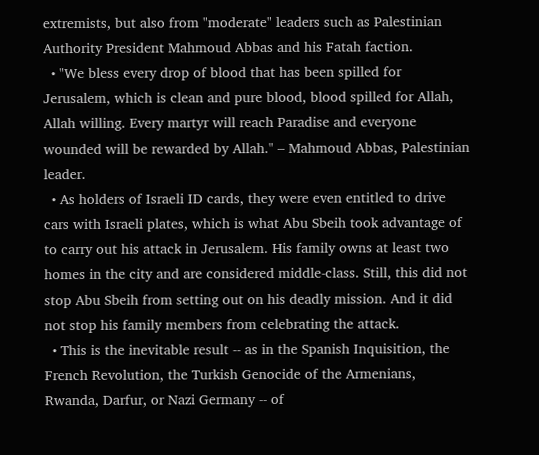extremists, but also from "moderate" leaders such as Palestinian Authority President Mahmoud Abbas and his Fatah faction.
  • "We bless every drop of blood that has been spilled for Jerusalem, which is clean and pure blood, blood spilled for Allah, Allah willing. Every martyr will reach Paradise and everyone wounded will be rewarded by Allah." – Mahmoud Abbas, Palestinian leader.
  • As holders of Israeli ID cards, they were even entitled to drive cars with Israeli plates, which is what Abu Sbeih took advantage of to carry out his attack in Jerusalem. His family owns at least two homes in the city and are considered middle-class. Still, this did not stop Abu Sbeih from setting out on his deadly mission. And it did not stop his family members from celebrating the attack.
  • This is the inevitable result -- as in the Spanish Inquisition, the French Revolution, the Turkish Genocide of the Armenians, Rwanda, Darfur, or Nazi Germany -- of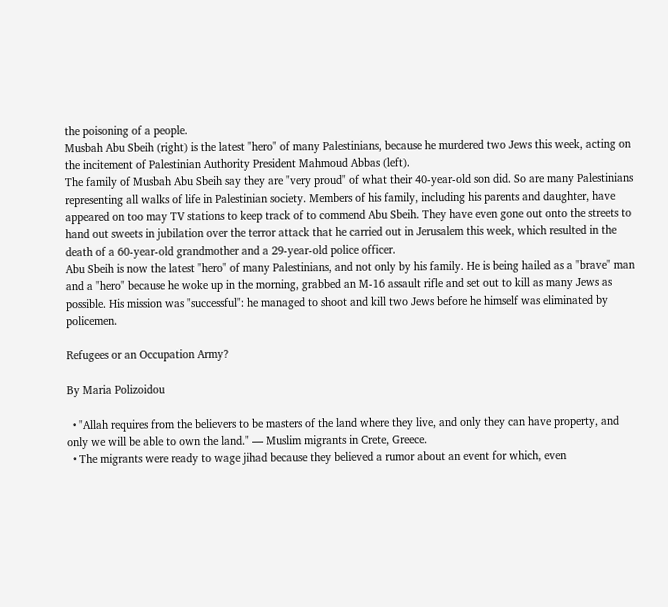the poisoning of a people.
Musbah Abu Sbeih (right) is the latest "hero" of many Palestinians, because he murdered two Jews this week, acting on the incitement of Palestinian Authority President Mahmoud Abbas (left).
The family of Musbah Abu Sbeih say they are "very proud" of what their 40-year-old son did. So are many Palestinians representing all walks of life in Palestinian society. Members of his family, including his parents and daughter, have appeared on too may TV stations to keep track of to commend Abu Sbeih. They have even gone out onto the streets to hand out sweets in jubilation over the terror attack that he carried out in Jerusalem this week, which resulted in the death of a 60-year-old grandmother and a 29-year-old police officer.
Abu Sbeih is now the latest "hero" of many Palestinians, and not only by his family. He is being hailed as a "brave" man and a "hero" because he woke up in the morning, grabbed an M-16 assault rifle and set out to kill as many Jews as possible. His mission was "successful": he managed to shoot and kill two Jews before he himself was eliminated by policemen.

Refugees or an Occupation Army?

By Maria Polizoidou

  • "Allah requires from the believers to be masters of the land where they live, and only they can have property, and only we will be able to own the land." — Muslim migrants in Crete, Greece.
  • The migrants were ready to wage jihad because they believed a rumor about an event for which, even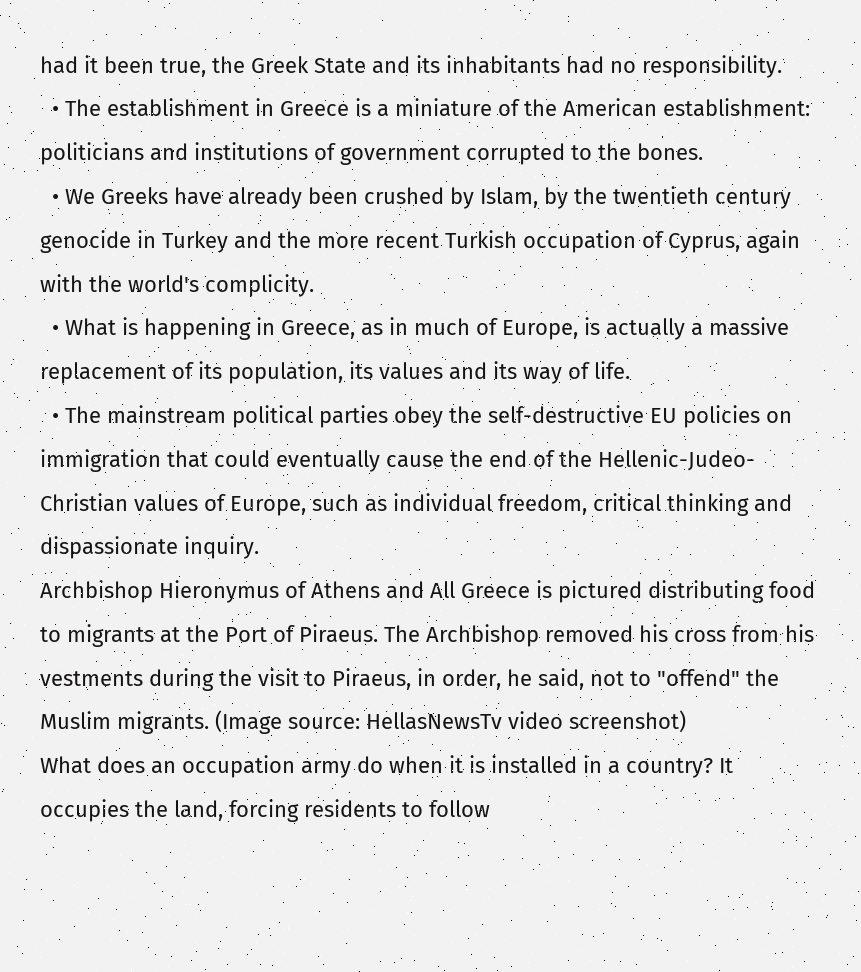had it been true, the Greek State and its inhabitants had no responsibility.
  • The establishment in Greece is a miniature of the American establishment: politicians and institutions of government corrupted to the bones.
  • We Greeks have already been crushed by Islam, by the twentieth century genocide in Turkey and the more recent Turkish occupation of Cyprus, again with the world's complicity.
  • What is happening in Greece, as in much of Europe, is actually a massive replacement of its population, its values and its way of life.
  • The mainstream political parties obey the self-destructive EU policies on immigration that could eventually cause the end of the Hellenic-Judeo-Christian values of Europe, such as individual freedom, critical thinking and dispassionate inquiry.
Archbishop Hieronymus of Athens and All Greece is pictured distributing food to migrants at the Port of Piraeus. The Archbishop removed his cross from his vestments during the visit to Piraeus, in order, he said, not to "offend" the Muslim migrants. (Image source: HellasNewsTv video screenshot)
What does an occupation army do when it is installed in a country? It occupies the land, forcing residents to follow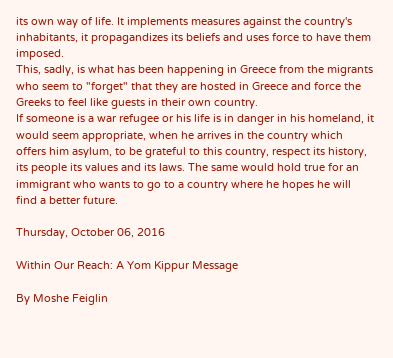its own way of life. It implements measures against the country's inhabitants, it propagandizes its beliefs and uses force to have them imposed.
This, sadly, is what has been happening in Greece from the migrants who seem to "forget" that they are hosted in Greece and force the Greeks to feel like guests in their own country.
If someone is a war refugee or his life is in danger in his homeland, it would seem appropriate, when he arrives in the country which offers him asylum, to be grateful to this country, respect its history, its people its values and its laws. The same would hold true for an immigrant who wants to go to a country where he hopes he will find a better future.

Thursday, October 06, 2016

Within Our Reach: A Yom Kippur Message

By Moshe Feiglin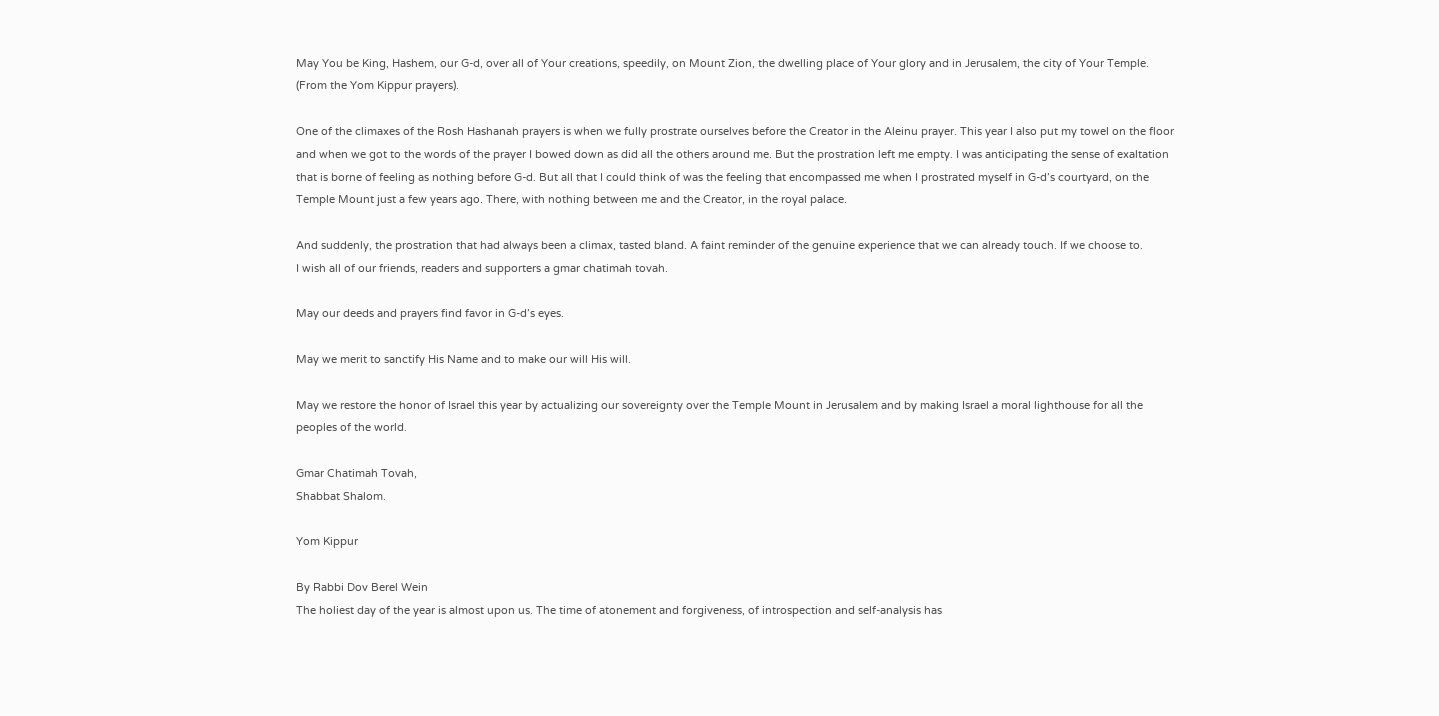May You be King, Hashem, our G-d, over all of Your creations, speedily, on Mount Zion, the dwelling place of Your glory and in Jerusalem, the city of Your Temple. (From the Yom Kippur prayers).

One of the climaxes of the Rosh Hashanah prayers is when we fully prostrate ourselves before the Creator in the Aleinu prayer. This year I also put my towel on the floor and when we got to the words of the prayer I bowed down as did all the others around me. But the prostration left me empty. I was anticipating the sense of exaltation that is borne of feeling as nothing before G-d. But all that I could think of was the feeling that encompassed me when I prostrated myself in G-d’s courtyard, on the Temple Mount just a few years ago. There, with nothing between me and the Creator, in the royal palace.

And suddenly, the prostration that had always been a climax, tasted bland. A faint reminder of the genuine experience that we can already touch. If we choose to.
I wish all of our friends, readers and supporters a gmar chatimah tovah.

May our deeds and prayers find favor in G-d’s eyes.

May we merit to sanctify His Name and to make our will His will.

May we restore the honor of Israel this year by actualizing our sovereignty over the Temple Mount in Jerusalem and by making Israel a moral lighthouse for all the peoples of the world.

Gmar Chatimah Tovah,
Shabbat Shalom.

Yom Kippur

By Rabbi Dov Berel Wein
The holiest day of the year is almost upon us. The time of atonement and forgiveness, of introspection and self-analysis has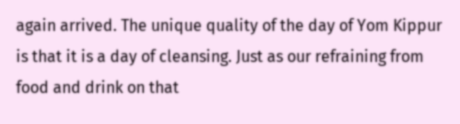again arrived. The unique quality of the day of Yom Kippur is that it is a day of cleansing. Just as our refraining from food and drink on that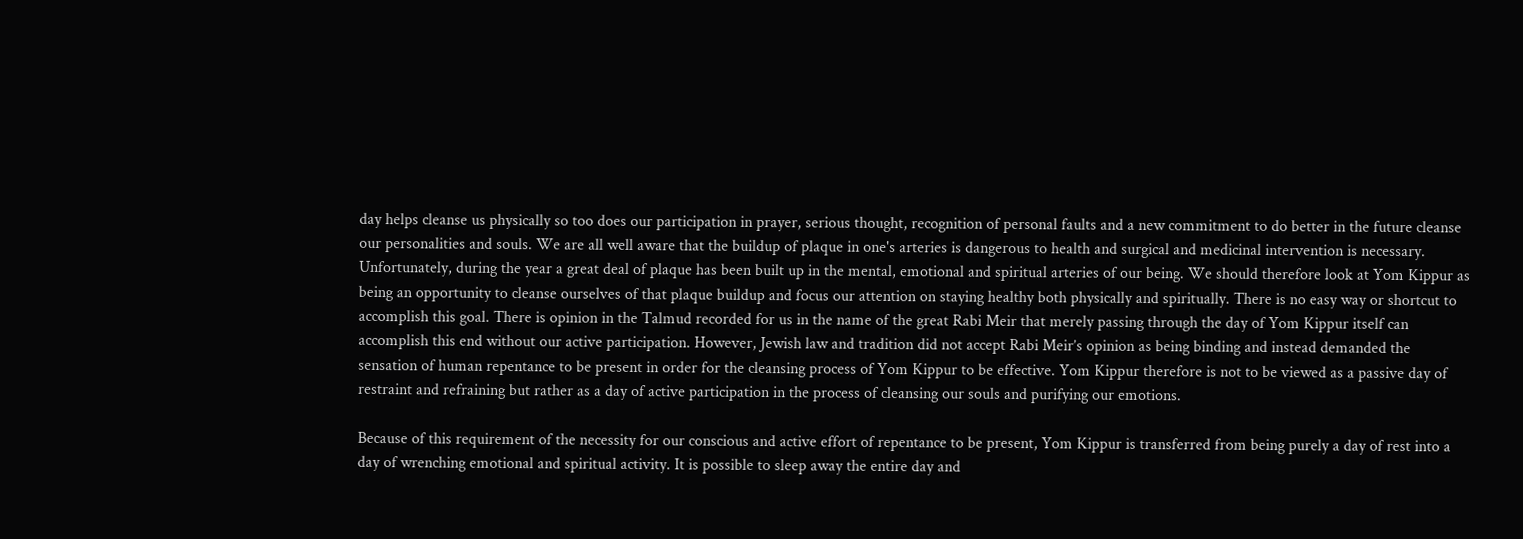day helps cleanse us physically so too does our participation in prayer, serious thought, recognition of personal faults and a new commitment to do better in the future cleanse our personalities and souls. We are all well aware that the buildup of plaque in one's arteries is dangerous to health and surgical and medicinal intervention is necessary. Unfortunately, during the year a great deal of plaque has been built up in the mental, emotional and spiritual arteries of our being. We should therefore look at Yom Kippur as being an opportunity to cleanse ourselves of that plaque buildup and focus our attention on staying healthy both physically and spiritually. There is no easy way or shortcut to accomplish this goal. There is opinion in the Talmud recorded for us in the name of the great Rabi Meir that merely passing through the day of Yom Kippur itself can accomplish this end without our active participation. However, Jewish law and tradition did not accept Rabi Meir’s opinion as being binding and instead demanded the sensation of human repentance to be present in order for the cleansing process of Yom Kippur to be effective. Yom Kippur therefore is not to be viewed as a passive day of restraint and refraining but rather as a day of active participation in the process of cleansing our souls and purifying our emotions.

Because of this requirement of the necessity for our conscious and active effort of repentance to be present, Yom Kippur is transferred from being purely a day of rest into a day of wrenching emotional and spiritual activity. It is possible to sleep away the entire day and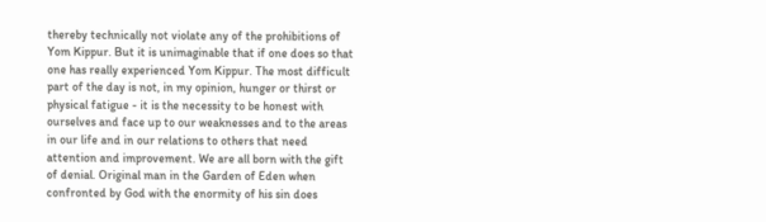thereby technically not violate any of the prohibitions of Yom Kippur. But it is unimaginable that if one does so that one has really experienced Yom Kippur. The most difficult part of the day is not, in my opinion, hunger or thirst or physical fatigue - it is the necessity to be honest with ourselves and face up to our weaknesses and to the areas in our life and in our relations to others that need attention and improvement. We are all born with the gift of denial. Original man in the Garden of Eden when confronted by God with the enormity of his sin does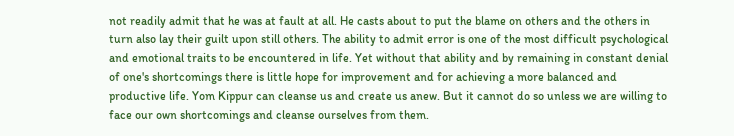not readily admit that he was at fault at all. He casts about to put the blame on others and the others in turn also lay their guilt upon still others. The ability to admit error is one of the most difficult psychological and emotional traits to be encountered in life. Yet without that ability and by remaining in constant denial of one's shortcomings there is little hope for improvement and for achieving a more balanced and productive life. Yom Kippur can cleanse us and create us anew. But it cannot do so unless we are willing to face our own shortcomings and cleanse ourselves from them.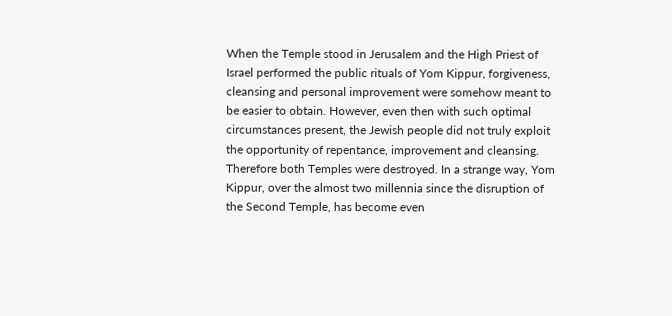When the Temple stood in Jerusalem and the High Priest of Israel performed the public rituals of Yom Kippur, forgiveness, cleansing and personal improvement were somehow meant to be easier to obtain. However, even then with such optimal circumstances present, the Jewish people did not truly exploit the opportunity of repentance, improvement and cleansing. Therefore both Temples were destroyed. In a strange way, Yom Kippur, over the almost two millennia since the disruption of the Second Temple, has become even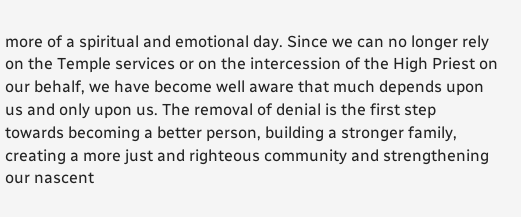more of a spiritual and emotional day. Since we can no longer rely on the Temple services or on the intercession of the High Priest on our behalf, we have become well aware that much depends upon us and only upon us. The removal of denial is the first step towards becoming a better person, building a stronger family, creating a more just and righteous community and strengthening our nascent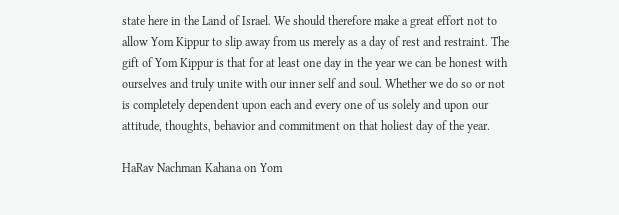state here in the Land of Israel. We should therefore make a great effort not to allow Yom Kippur to slip away from us merely as a day of rest and restraint. The gift of Yom Kippur is that for at least one day in the year we can be honest with ourselves and truly unite with our inner self and soul. Whether we do so or not is completely dependent upon each and every one of us solely and upon our attitude, thoughts, behavior and commitment on that holiest day of the year.

HaRav Nachman Kahana on Yom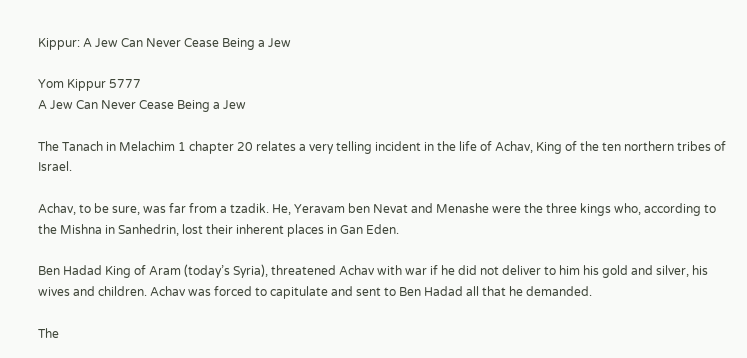Kippur: A Jew Can Never Cease Being a Jew

Yom Kippur 5777
A Jew Can Never Cease Being a Jew

The Tanach in Melachim 1 chapter 20 relates a very telling incident in the life of Achav, King of the ten northern tribes of Israel.

Achav, to be sure, was far from a tzadik. He, Yeravam ben Nevat and Menashe were the three kings who, according to the Mishna in Sanhedrin, lost their inherent places in Gan Eden.

Ben Hadad King of Aram (today’s Syria), threatened Achav with war if he did not deliver to him his gold and silver, his wives and children. Achav was forced to capitulate and sent to Ben Hadad all that he demanded.

The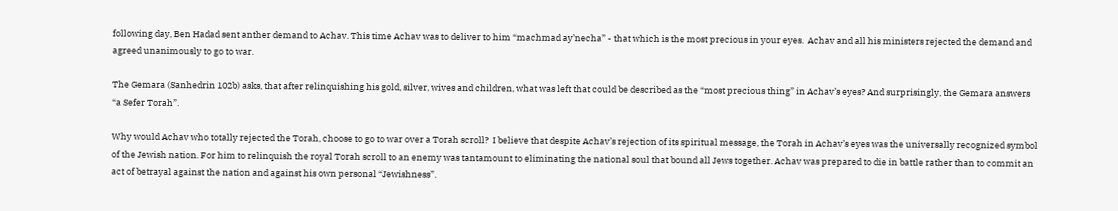following day, Ben Hadad sent anther demand to Achav. This time Achav was to deliver to him “machmad ay’necha” - that which is the most precious in your eyes.  Achav and all his ministers rejected the demand and agreed unanimously to go to war.

The Gemara (Sanhedrin 102b) asks, that after relinquishing his gold, silver, wives and children, what was left that could be described as the “most precious thing” in Achav’s eyes? And surprisingly, the Gemara answers “a Sefer Torah”.

Why would Achav who totally rejected the Torah, choose to go to war over a Torah scroll?  I believe that despite Achav’s rejection of its spiritual message, the Torah in Achav’s eyes was the universally recognized symbol of the Jewish nation. For him to relinquish the royal Torah scroll to an enemy was tantamount to eliminating the national soul that bound all Jews together. Achav was prepared to die in battle rather than to commit an act of betrayal against the nation and against his own personal “Jewishness”.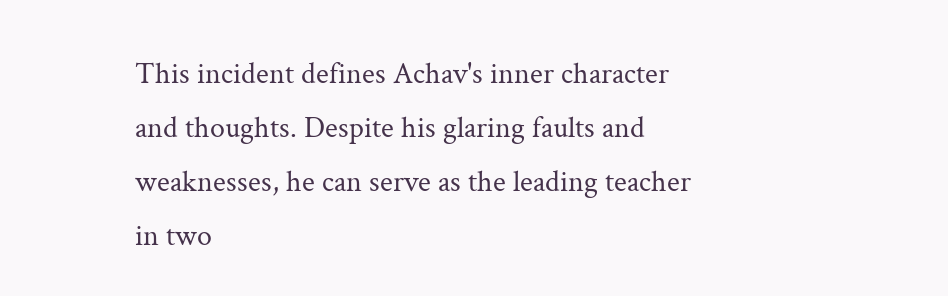This incident defines Achav's inner character and thoughts. Despite his glaring faults and weaknesses, he can serve as the leading teacher in two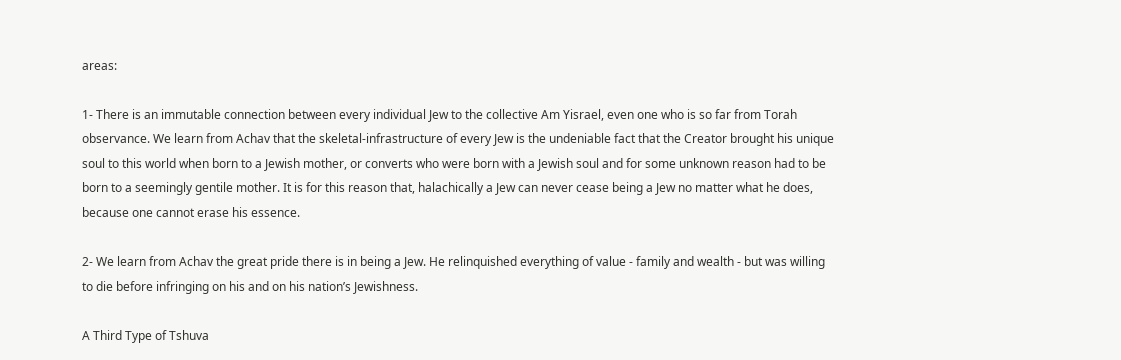areas:

1- There is an immutable connection between every individual Jew to the collective Am Yisrael, even one who is so far from Torah observance. We learn from Achav that the skeletal-infrastructure of every Jew is the undeniable fact that the Creator brought his unique soul to this world when born to a Jewish mother, or converts who were born with a Jewish soul and for some unknown reason had to be born to a seemingly gentile mother. It is for this reason that, halachically a Jew can never cease being a Jew no matter what he does, because one cannot erase his essence.

2- We learn from Achav the great pride there is in being a Jew. He relinquished everything of value - family and wealth - but was willing to die before infringing on his and on his nation’s Jewishness.

A Third Type of Tshuva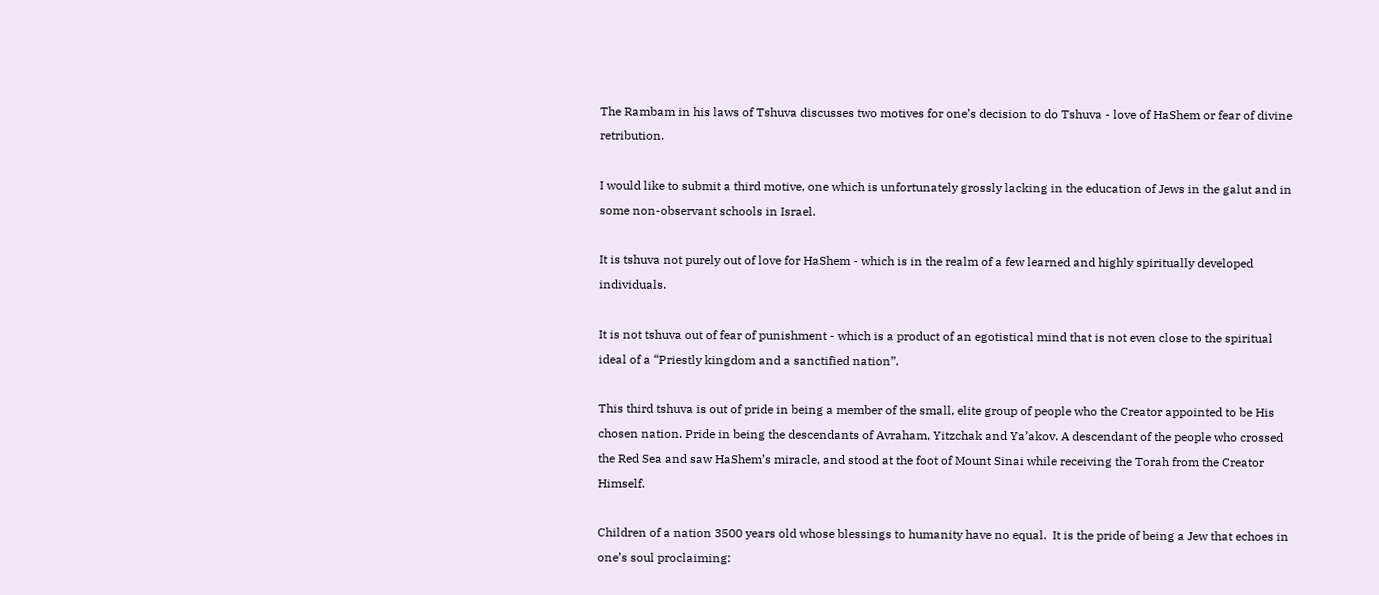The Rambam in his laws of Tshuva discusses two motives for one’s decision to do Tshuva - love of HaShem or fear of divine retribution.

I would like to submit a third motive, one which is unfortunately grossly lacking in the education of Jews in the galut and in some non-observant schools in Israel.

It is tshuva not purely out of love for HaShem - which is in the realm of a few learned and highly spiritually developed individuals.

It is not tshuva out of fear of punishment - which is a product of an egotistical mind that is not even close to the spiritual ideal of a “Priestly kingdom and a sanctified nation”.

This third tshuva is out of pride in being a member of the small, elite group of people who the Creator appointed to be His chosen nation. Pride in being the descendants of Avraham, Yitzchak and Ya’akov. A descendant of the people who crossed the Red Sea and saw HaShem’s miracle, and stood at the foot of Mount Sinai while receiving the Torah from the Creator Himself.

Children of a nation 3500 years old whose blessings to humanity have no equal.  It is the pride of being a Jew that echoes in one’s soul proclaiming: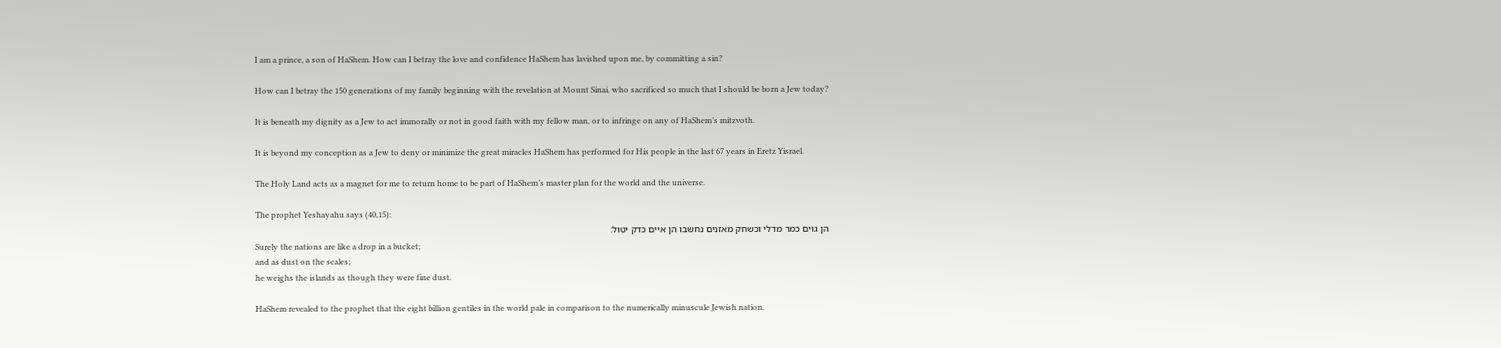I am a prince, a son of HaShem. How can I betray the love and confidence HaShem has lavished upon me, by committing a sin?

How can I betray the 150 generations of my family beginning with the revelation at Mount Sinai, who sacrificed so much that I should be born a Jew today?

It is beneath my dignity as a Jew to act immorally or not in good faith with my fellow man, or to infringe on any of HaShem’s mitzvoth.

It is beyond my conception as a Jew to deny or minimize the great miracles HaShem has performed for His people in the last 67 years in Eretz Yisrael.

The Holy Land acts as a magnet for me to return home to be part of HaShem’s master plan for the world and the universe.

The prophet Yeshayahu says (40,15):
הן גוים כמר מדלי וכשחק מאזנים נחשבו הן איים כדק יטול:
Surely the nations are like a drop in a bucket;
and as dust on the scales;
he weighs the islands as though they were fine dust.

HaShem revealed to the prophet that the eight billion gentiles in the world pale in comparison to the numerically minuscule Jewish nation.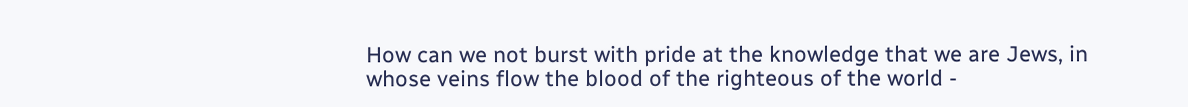How can we not burst with pride at the knowledge that we are Jews, in whose veins flow the blood of the righteous of the world -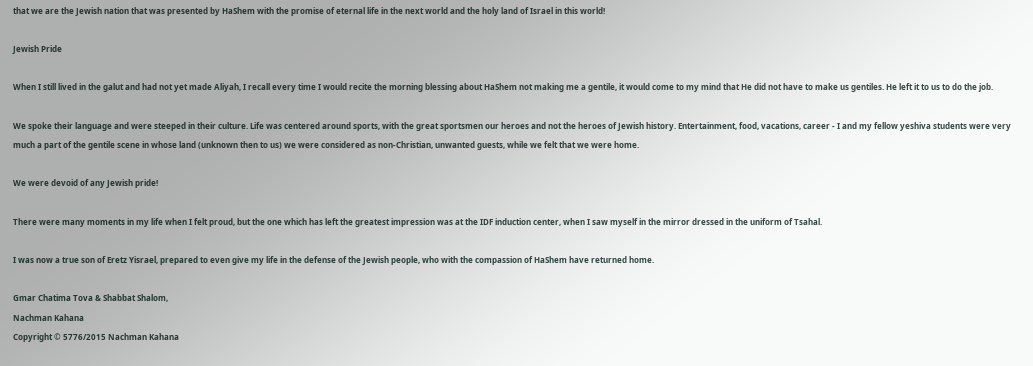that we are the Jewish nation that was presented by HaShem with the promise of eternal life in the next world and the holy land of Israel in this world!

Jewish Pride

When I still lived in the galut and had not yet made Aliyah, I recall every time I would recite the morning blessing about HaShem not making me a gentile, it would come to my mind that He did not have to make us gentiles. He left it to us to do the job.

We spoke their language and were steeped in their culture. Life was centered around sports, with the great sportsmen our heroes and not the heroes of Jewish history. Entertainment, food, vacations, career - I and my fellow yeshiva students were very much a part of the gentile scene in whose land (unknown then to us) we were considered as non-Christian, unwanted guests, while we felt that we were home.

We were devoid of any Jewish pride!

There were many moments in my life when I felt proud, but the one which has left the greatest impression was at the IDF induction center, when I saw myself in the mirror dressed in the uniform of Tsahal.

I was now a true son of Eretz Yisrael, prepared to even give my life in the defense of the Jewish people, who with the compassion of HaShem have returned home.

Gmar Chatima Tova & Shabbat Shalom,
Nachman Kahana
Copyright © 5776/2015 Nachman Kahana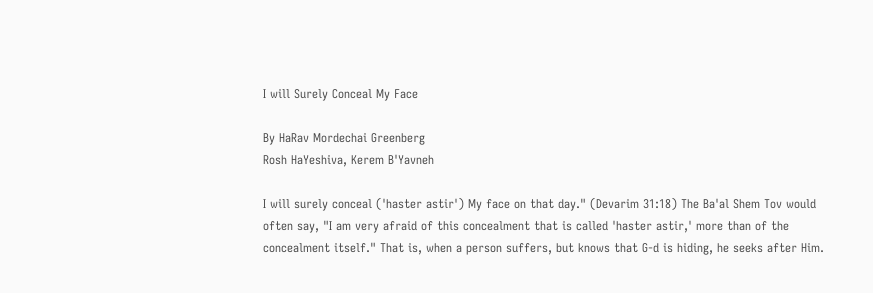I will Surely Conceal My Face

By HaRav Mordechai Greenberg
Rosh HaYeshiva, Kerem B'Yavneh

I will surely conceal ('haster astir') My face on that day." (Devarim 31:18) The Ba'al Shem Tov would often say, "I am very afraid of this concealment that is called 'haster astir,' more than of the concealment itself." That is, when a person suffers, but knows that G-d is hiding, he seeks after Him.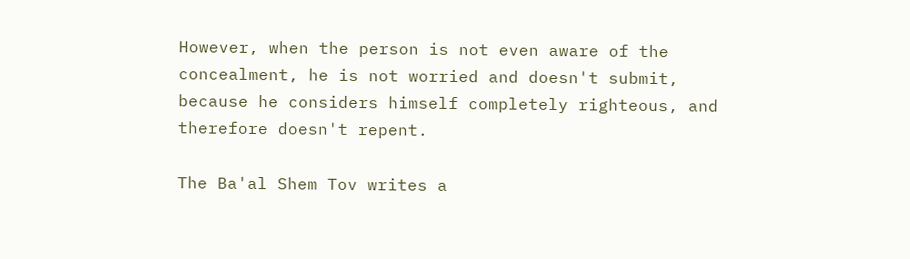However, when the person is not even aware of the concealment, he is not worried and doesn't submit, because he considers himself completely righteous, and therefore doesn't repent.

The Ba'al Shem Tov writes a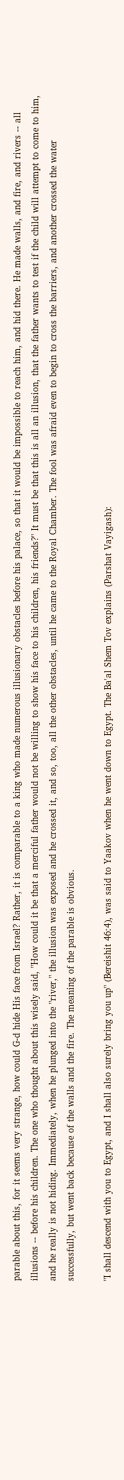parable about this, for it seems very strange, how could G-d hide His face from Israel? Rather, it is comparable to a king who made numerous illusionary obstacles before his palace, so that it would be impossible to reach him, and hid there. He made walls, and fire, and rivers -- all illusions -- before his children. The one who thought about this wisely said, "How could it be that a merciful father would not be willing to show his face to his children, his friends?" It must be that this is all an illusion, that the father wants to test if the child will attempt to come to him, and he really is not hiding. Immediately, when he plunged into the "river," the illusion was exposed and he crossed it, and so, too, all the other obstacles, until he came to the Royal Chamber. The fool was afraid even to begin to cross the barriers, and another crossed the water successfully, but went back because of the walls and the fire. The meaning of the parable is obvious.

"I shall descend with you to Egypt, and I shall also surely bring you up" (Bereishit 46:4), was said to Yaakov when he went down to Egypt. The Ba'al Shem Tov explains (Parshat Vayigash):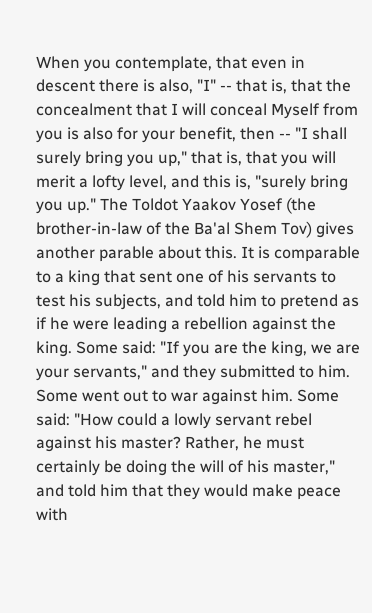When you contemplate, that even in descent there is also, "I" -- that is, that the concealment that I will conceal Myself from you is also for your benefit, then -- "I shall surely bring you up," that is, that you will merit a lofty level, and this is, "surely bring you up." The Toldot Yaakov Yosef (the brother-in-law of the Ba'al Shem Tov) gives another parable about this. It is comparable to a king that sent one of his servants to test his subjects, and told him to pretend as if he were leading a rebellion against the king. Some said: "If you are the king, we are your servants," and they submitted to him. Some went out to war against him. Some said: "How could a lowly servant rebel against his master? Rather, he must certainly be doing the will of his master," and told him that they would make peace with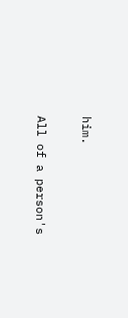him.

All of a person's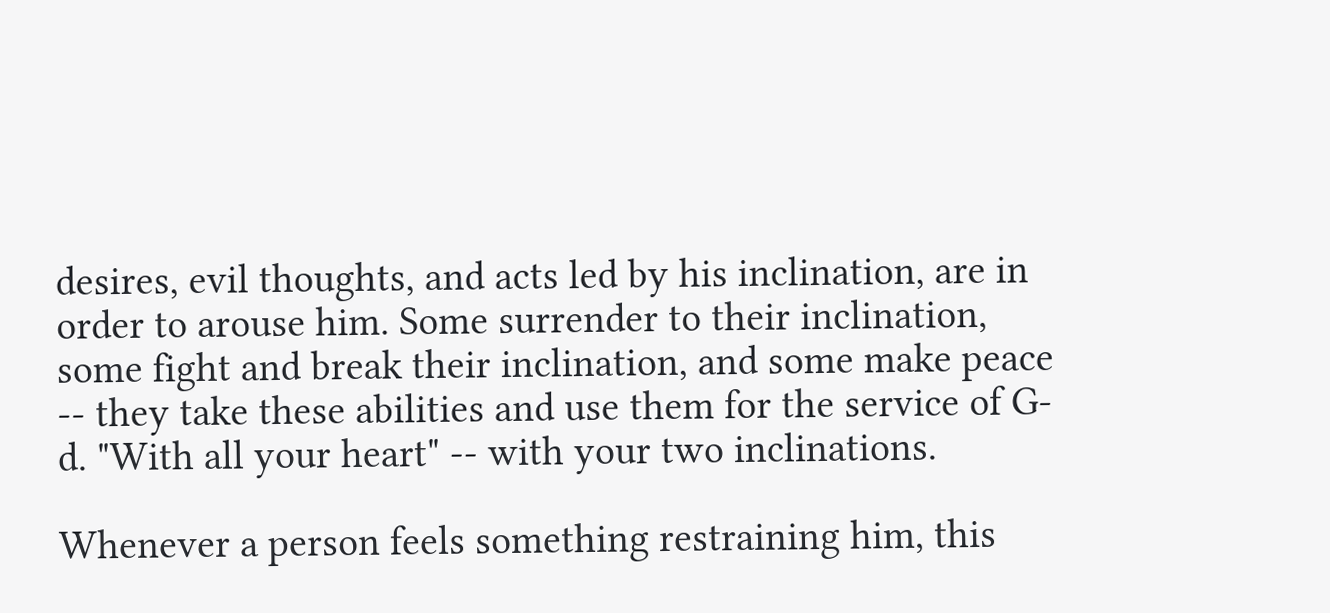desires, evil thoughts, and acts led by his inclination, are in order to arouse him. Some surrender to their inclination, some fight and break their inclination, and some make peace -- they take these abilities and use them for the service of G-d. "With all your heart" -- with your two inclinations.

Whenever a person feels something restraining him, this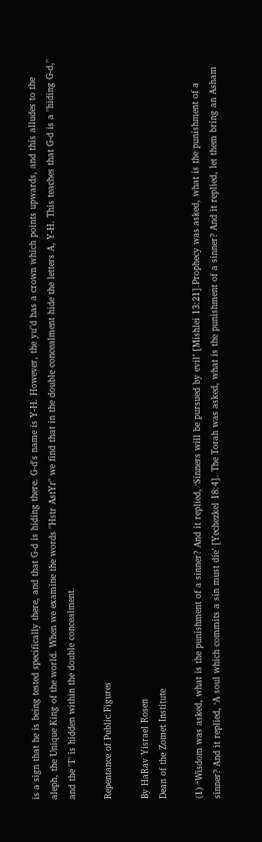is a sign that he is being tested specifically there, and that G-d is hiding there. G-d's name is Y-H. However, the yu"d has a crown which points upwards, and this alludes to the aleph, the Unique King of the world. When we examine the words "Hstr AstYr" we find that in the double concealment hide the letters A, Y-H. This teaches that G-d is a "hiding G-d," and the "I" is hidden within the double concealment.

Repentance of Public Figures

By HaRav Yisrael Rosen
Dean of the Zomet Institute

(1) “Wisdom was asked, what is the punishment of a sinner? And it replied, ‘Sinners will be pursued by evil’ [Mishlei 13:21].Prophecy was asked, what is the punishment of a sinner? And it replied, ‘A soul which commits a sin must die’ [Yechezkel 18:4]. The Torah was asked, what is the punishment of a sinner? And it replied, let them bring an Asham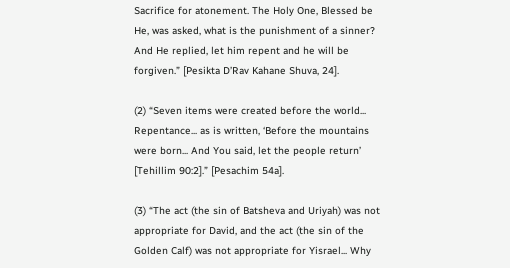Sacrifice for atonement. The Holy One, Blessed be He, was asked, what is the punishment of a sinner? And He replied, let him repent and he will be forgiven.” [Pesikta D’Rav Kahane Shuva, 24].

(2) “Seven items were created before the world... Repentance... as is written, ‘Before the mountains were born... And You said, let the people return’ [Tehillim 90:2].” [Pesachim 54a].

(3) “The act (the sin of Batsheva and Uriyah) was not appropriate for David, and the act (the sin of the Golden Calf) was not appropriate for Yisrael... Why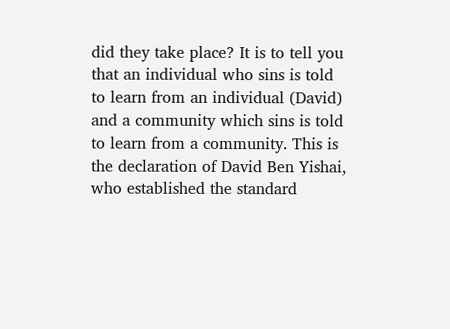did they take place? It is to tell you that an individual who sins is told to learn from an individual (David) and a community which sins is told to learn from a community. This is the declaration of David Ben Yishai, who established the standard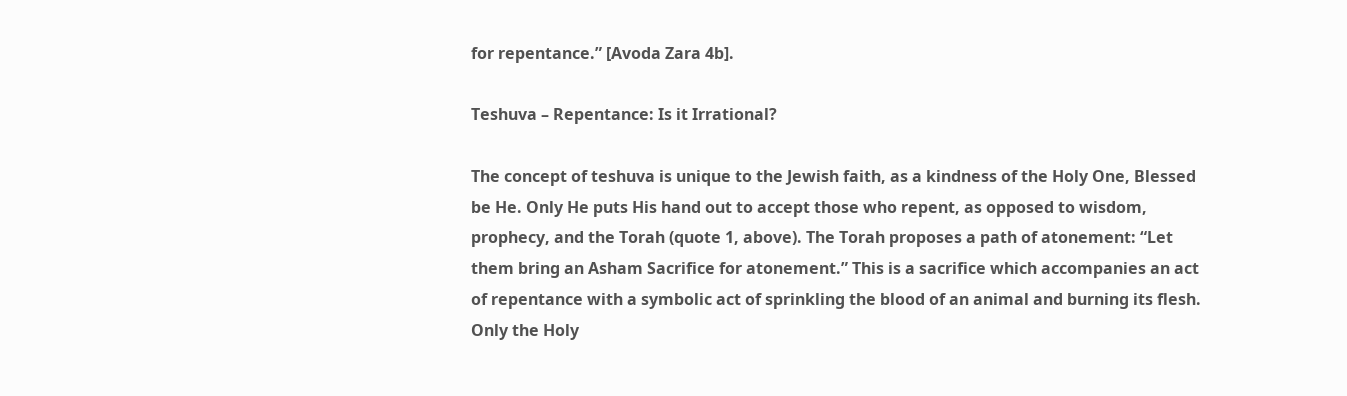for repentance.” [Avoda Zara 4b].

Teshuva – Repentance: Is it Irrational?

The concept of teshuva is unique to the Jewish faith, as a kindness of the Holy One, Blessed be He. Only He puts His hand out to accept those who repent, as opposed to wisdom, prophecy, and the Torah (quote 1, above). The Torah proposes a path of atonement: “Let them bring an Asham Sacrifice for atonement.” This is a sacrifice which accompanies an act of repentance with a symbolic act of sprinkling the blood of an animal and burning its flesh. Only the Holy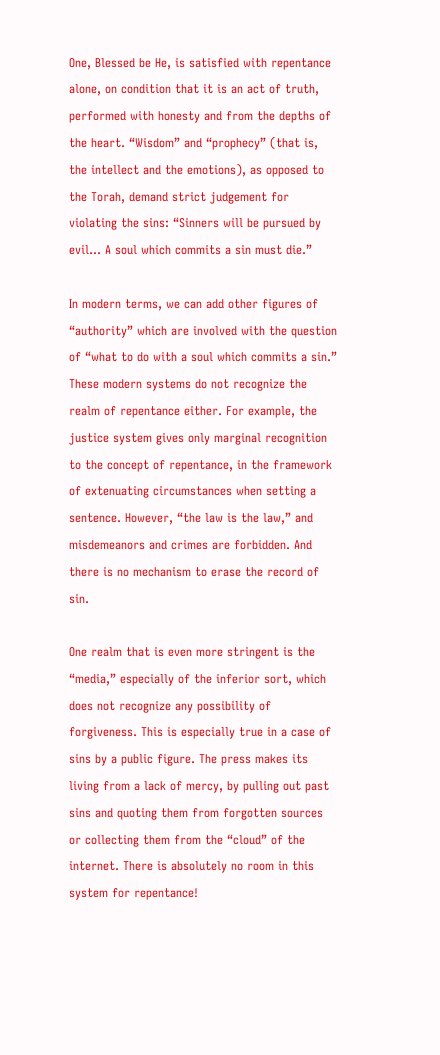One, Blessed be He, is satisfied with repentance alone, on condition that it is an act of truth, performed with honesty and from the depths of the heart. “Wisdom” and “prophecy” (that is, the intellect and the emotions), as opposed to the Torah, demand strict judgement for violating the sins: “Sinners will be pursued by evil... A soul which commits a sin must die.”

In modern terms, we can add other figures of “authority” which are involved with the question of “what to do with a soul which commits a sin.” These modern systems do not recognize the realm of repentance either. For example, the justice system gives only marginal recognition to the concept of repentance, in the framework of extenuating circumstances when setting a sentence. However, “the law is the law,” and misdemeanors and crimes are forbidden. And there is no mechanism to erase the record of sin.

One realm that is even more stringent is the “media,” especially of the inferior sort, which does not recognize any possibility of forgiveness. This is especially true in a case of sins by a public figure. The press makes its living from a lack of mercy, by pulling out past sins and quoting them from forgotten sources or collecting them from the “cloud” of the internet. There is absolutely no room in this system for repentance!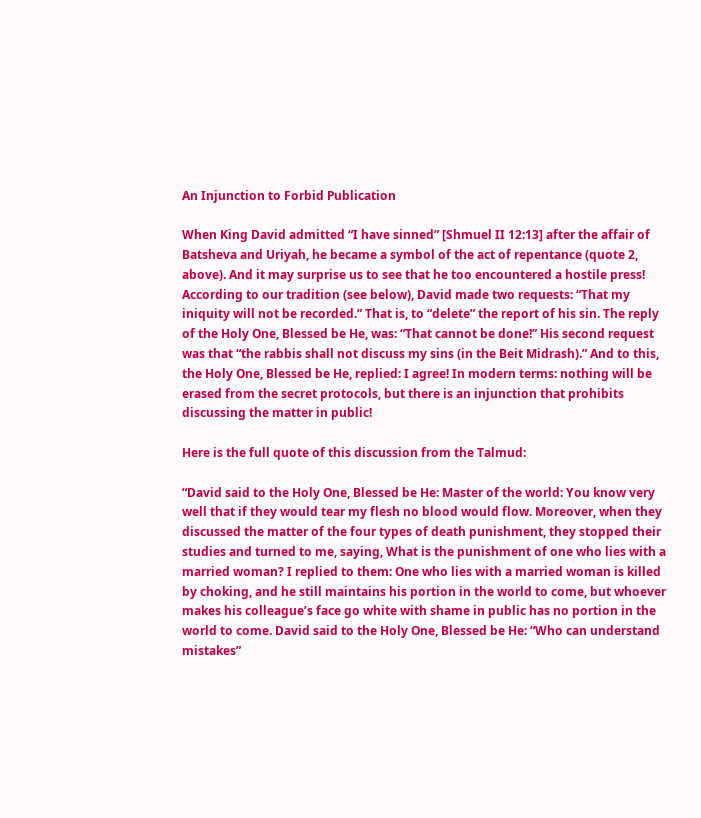An Injunction to Forbid Publication

When King David admitted “I have sinned” [Shmuel II 12:13] after the affair of Batsheva and Uriyah, he became a symbol of the act of repentance (quote 2, above). And it may surprise us to see that he too encountered a hostile press! According to our tradition (see below), David made two requests: “That my iniquity will not be recorded.” That is, to “delete” the report of his sin. The reply of the Holy One, Blessed be He, was: “That cannot be done!” His second request was that “the rabbis shall not discuss my sins (in the Beit Midrash).” And to this, the Holy One, Blessed be He, replied: I agree! In modern terms: nothing will be erased from the secret protocols, but there is an injunction that prohibits discussing the matter in public!

Here is the full quote of this discussion from the Talmud:

“David said to the Holy One, Blessed be He: Master of the world: You know very well that if they would tear my flesh no blood would flow. Moreover, when they discussed the matter of the four types of death punishment, they stopped their studies and turned to me, saying, What is the punishment of one who lies with a married woman? I replied to them: One who lies with a married woman is killed by choking, and he still maintains his portion in the world to come, but whoever makes his colleague’s face go white with shame in public has no portion in the world to come. David said to the Holy One, Blessed be He: “Who can understand mistakes”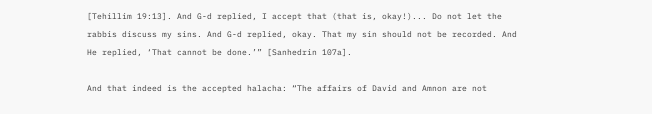[Tehillim 19:13]. And G-d replied, I accept that (that is, okay!)... Do not let the rabbis discuss my sins. And G-d replied, okay. That my sin should not be recorded. And He replied, ‘That cannot be done.’” [Sanhedrin 107a].

And that indeed is the accepted halacha: “The affairs of David and Amnon are not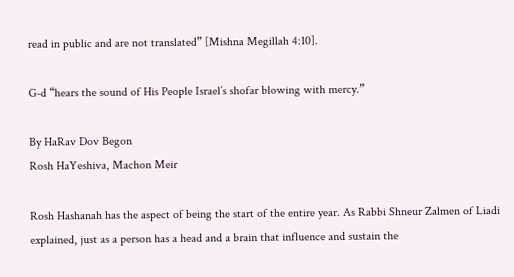read in public and are not translated” [Mishna Megillah 4:10].

G-d “hears the sound of His People Israel’s shofar blowing with mercy.”

By HaRav Dov Begon
Rosh HaYeshiva, Machon Meir

Rosh Hashanah has the aspect of being the start of the entire year. As Rabbi Shneur Zalmen of Liadi explained, just as a person has a head and a brain that influence and sustain the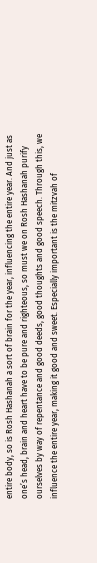entire body, so is Rosh Hashanah a sort of brain for the year, influencing the entire year. And just as one’s head, brain and heart have to be pure and righteous, so must we on Rosh Hashanah purify ourselves by way of repentance and good deeds, good thoughts and good speech. Through this, we influence the entire year, making it good and sweet. Especially important is the mitzvah of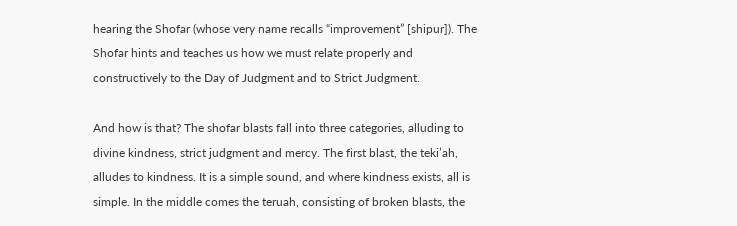hearing the Shofar (whose very name recalls “improvement” [shipur]). The Shofar hints and teaches us how we must relate properly and constructively to the Day of Judgment and to Strict Judgment.

And how is that? The shofar blasts fall into three categories, alluding to divine kindness, strict judgment and mercy. The first blast, the teki’ah, alludes to kindness. It is a simple sound, and where kindness exists, all is simple. In the middle comes the teruah, consisting of broken blasts, the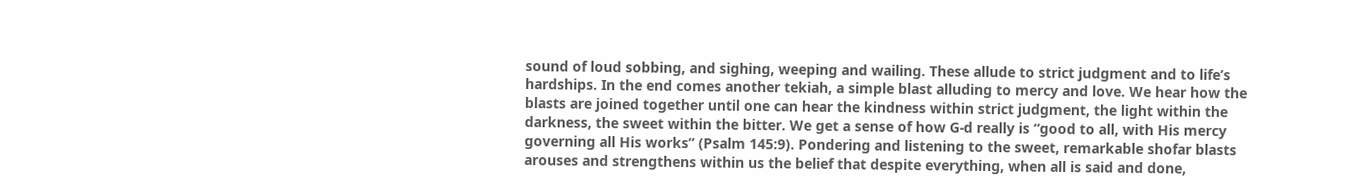sound of loud sobbing, and sighing, weeping and wailing. These allude to strict judgment and to life’s hardships. In the end comes another tekiah, a simple blast alluding to mercy and love. We hear how the blasts are joined together until one can hear the kindness within strict judgment, the light within the darkness, the sweet within the bitter. We get a sense of how G-d really is “good to all, with His mercy governing all His works” (Psalm 145:9). Pondering and listening to the sweet, remarkable shofar blasts arouses and strengthens within us the belief that despite everything, when all is said and done,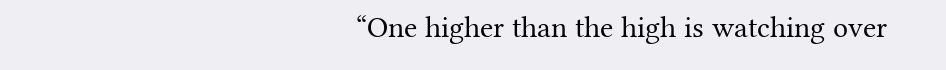“One higher than the high is watching over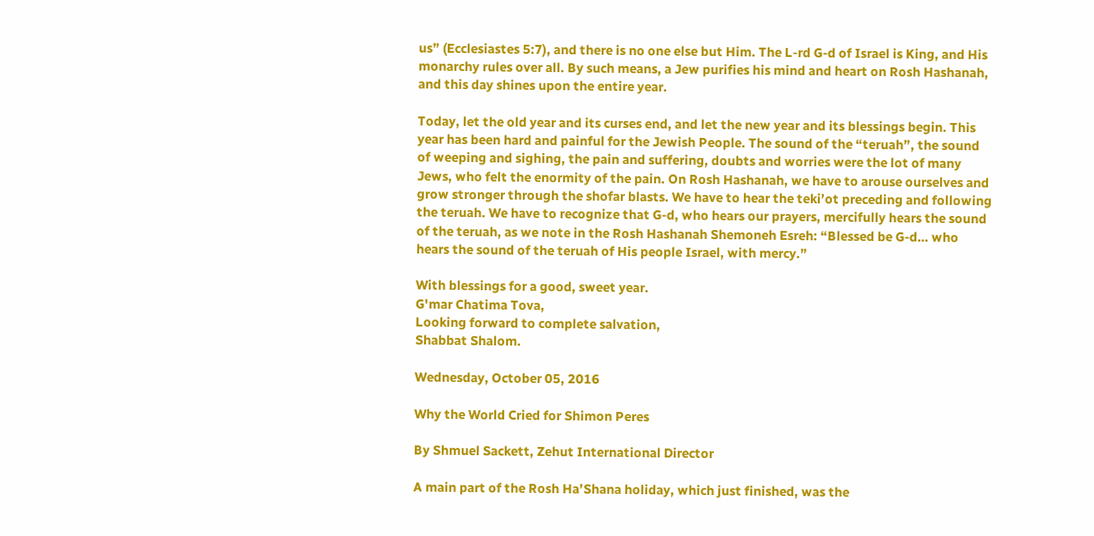us” (Ecclesiastes 5:7), and there is no one else but Him. The L-rd G-d of Israel is King, and His monarchy rules over all. By such means, a Jew purifies his mind and heart on Rosh Hashanah, and this day shines upon the entire year.

Today, let the old year and its curses end, and let the new year and its blessings begin. This year has been hard and painful for the Jewish People. The sound of the “teruah”, the sound of weeping and sighing, the pain and suffering, doubts and worries were the lot of many Jews, who felt the enormity of the pain. On Rosh Hashanah, we have to arouse ourselves and grow stronger through the shofar blasts. We have to hear the teki’ot preceding and following the teruah. We have to recognize that G-d, who hears our prayers, mercifully hears the sound of the teruah, as we note in the Rosh Hashanah Shemoneh Esreh: “Blessed be G-d… who hears the sound of the teruah of His people Israel, with mercy.”

With blessings for a good, sweet year.
G'mar Chatima Tova,
Looking forward to complete salvation,
Shabbat Shalom.

Wednesday, October 05, 2016

Why the World Cried for Shimon Peres

By Shmuel Sackett, Zehut International Director

A main part of the Rosh Ha’Shana holiday, which just finished, was the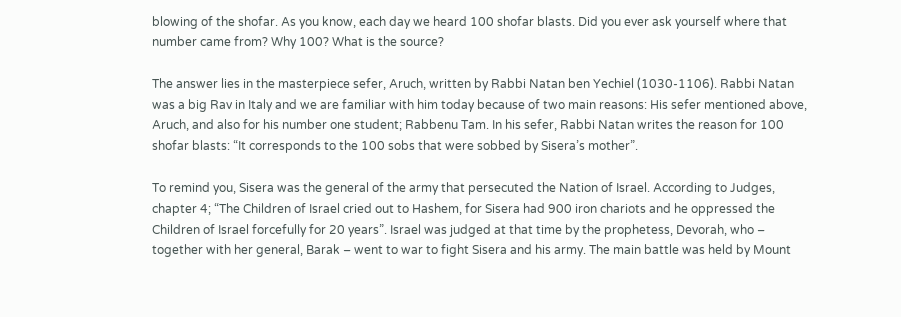blowing of the shofar. As you know, each day we heard 100 shofar blasts. Did you ever ask yourself where that number came from? Why 100? What is the source?

The answer lies in the masterpiece sefer, Aruch, written by Rabbi Natan ben Yechiel (1030-1106). Rabbi Natan was a big Rav in Italy and we are familiar with him today because of two main reasons: His sefer mentioned above, Aruch, and also for his number one student; Rabbenu Tam. In his sefer, Rabbi Natan writes the reason for 100 shofar blasts: “It corresponds to the 100 sobs that were sobbed by Sisera’s mother”.

To remind you, Sisera was the general of the army that persecuted the Nation of Israel. According to Judges, chapter 4; “The Children of Israel cried out to Hashem, for Sisera had 900 iron chariots and he oppressed the Children of Israel forcefully for 20 years”. Israel was judged at that time by the prophetess, Devorah, who – together with her general, Barak – went to war to fight Sisera and his army. The main battle was held by Mount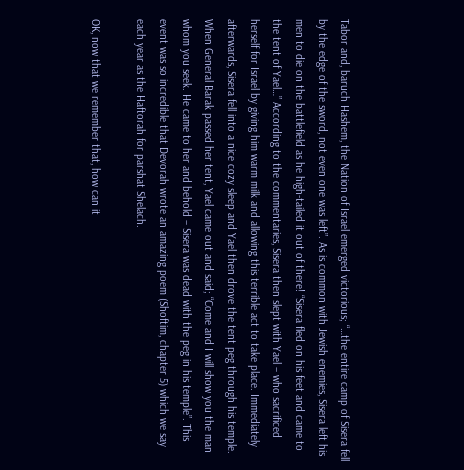Tabor and, baruch Hashem, the Nation of Israel emerged victorious; “…the entire camp of Sisera fell by the edge of the sword, not even one was left”. As is common with Jewish enemies, Sisera left his men to die on the battlefield as he high-tailed it out of there! “Sisera fled on his feet and came to the tent of Yael…” According to the commentaries, Sisera then slept with Yael – who sacrificed herself for Israel by giving him warm milk and allowing this terrible act to take place. Immediately afterwards, Sisera fell into a nice cozy sleep and Yael then drove the tent peg through his temple. When General Barak passed her tent, Yael came out and said; “Come and I will show you the man whom you seek. He came to her and behold – Sisera was dead with the peg in his temple”. This event was so incredible that Devorah wrote an amazing poem (Shoftim, chapter 5) which we say each year as the Haftorah for parshat Shelach.

OK, now that we remember that, how can it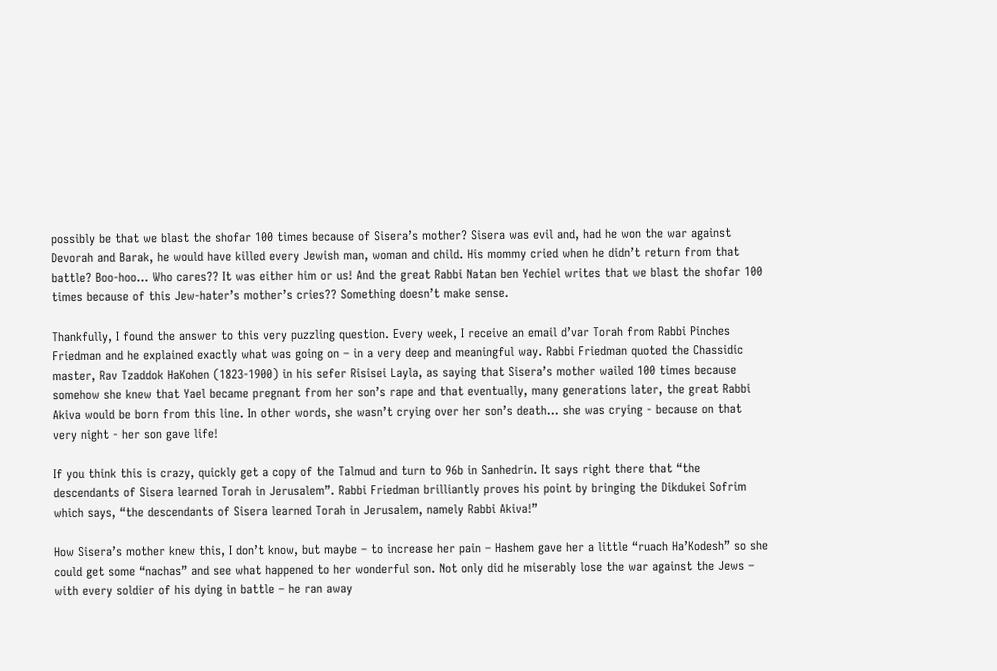possibly be that we blast the shofar 100 times because of Sisera’s mother? Sisera was evil and, had he won the war against Devorah and Barak, he would have killed every Jewish man, woman and child. His mommy cried when he didn’t return from that battle? Boo-hoo… Who cares?? It was either him or us! And the great Rabbi Natan ben Yechiel writes that we blast the shofar 100 times because of this Jew-hater’s mother’s cries?? Something doesn’t make sense.

Thankfully, I found the answer to this very puzzling question. Every week, I receive an email d’var Torah from Rabbi Pinches Friedman and he explained exactly what was going on – in a very deep and meaningful way. Rabbi Friedman quoted the Chassidic master, Rav Tzaddok HaKohen (1823-1900) in his sefer Risisei Layla, as saying that Sisera’s mother wailed 100 times because somehow she knew that Yael became pregnant from her son’s rape and that eventually, many generations later, the great Rabbi Akiva would be born from this line. In other words, she wasn’t crying over her son’s death… she was crying - because on that very night - her son gave life!

If you think this is crazy, quickly get a copy of the Talmud and turn to 96b in Sanhedrin. It says right there that “the descendants of Sisera learned Torah in Jerusalem”. Rabbi Friedman brilliantly proves his point by bringing the Dikdukei Sofrim which says, “the descendants of Sisera learned Torah in Jerusalem, namely Rabbi Akiva!”

How Sisera’s mother knew this, I don’t know, but maybe – to increase her pain – Hashem gave her a little “ruach Ha’Kodesh” so she could get some “nachas” and see what happened to her wonderful son. Not only did he miserably lose the war against the Jews – with every soldier of his dying in battle – he ran away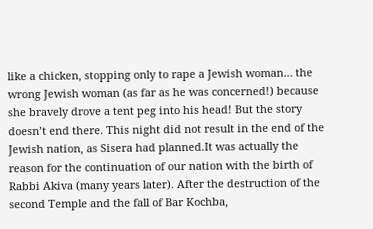like a chicken, stopping only to rape a Jewish woman… the wrong Jewish woman (as far as he was concerned!) because she bravely drove a tent peg into his head! But the story doesn’t end there. This night did not result in the end of the Jewish nation, as Sisera had planned.It was actually the reason for the continuation of our nation with the birth of Rabbi Akiva (many years later). After the destruction of the second Temple and the fall of Bar Kochba,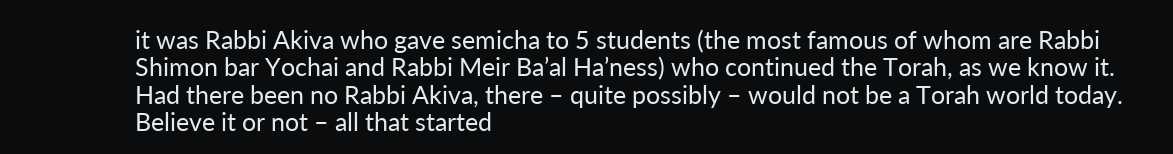it was Rabbi Akiva who gave semicha to 5 students (the most famous of whom are Rabbi Shimon bar Yochai and Rabbi Meir Ba’al Ha’ness) who continued the Torah, as we know it. Had there been no Rabbi Akiva, there – quite possibly – would not be a Torah world today. Believe it or not – all that started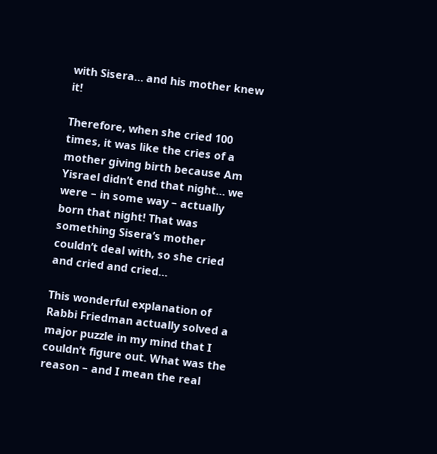with Sisera… and his mother knew it!

Therefore, when she cried 100 times, it was like the cries of a mother giving birth because Am Yisrael didn’t end that night… we were – in some way – actually born that night! That was something Sisera’s mother couldn’t deal with, so she cried and cried and cried…

This wonderful explanation of Rabbi Friedman actually solved a major puzzle in my mind that I couldn’t figure out. What was the reason – and I mean the real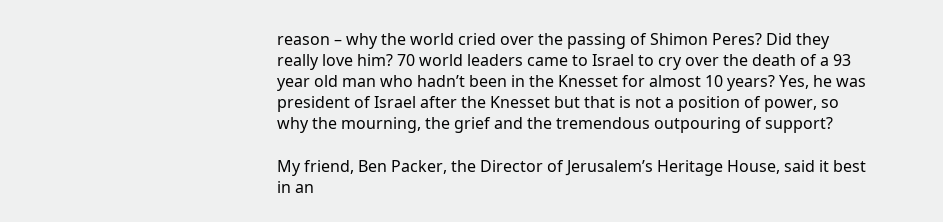reason – why the world cried over the passing of Shimon Peres? Did they really love him? 70 world leaders came to Israel to cry over the death of a 93 year old man who hadn’t been in the Knesset for almost 10 years? Yes, he was president of Israel after the Knesset but that is not a position of power, so why the mourning, the grief and the tremendous outpouring of support?

My friend, Ben Packer, the Director of Jerusalem’s Heritage House, said it best in an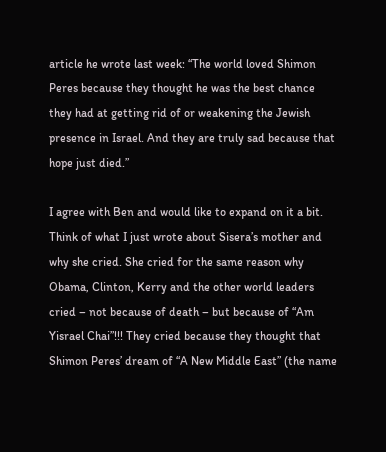article he wrote last week: “The world loved Shimon Peres because they thought he was the best chance they had at getting rid of or weakening the Jewish presence in Israel. And they are truly sad because that hope just died.”

I agree with Ben and would like to expand on it a bit. Think of what I just wrote about Sisera’s mother and why she cried. She cried for the same reason why Obama, Clinton, Kerry and the other world leaders cried – not because of death – but because of “Am Yisrael Chai”!!! They cried because they thought that Shimon Peres’ dream of “A New Middle East” (the name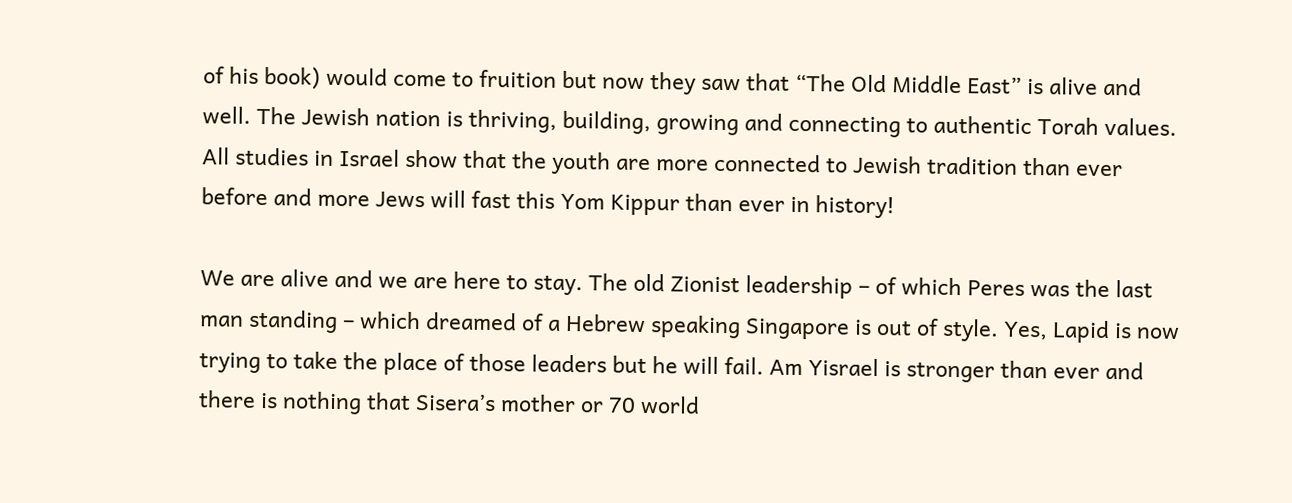of his book) would come to fruition but now they saw that “The Old Middle East” is alive and well. The Jewish nation is thriving, building, growing and connecting to authentic Torah values. All studies in Israel show that the youth are more connected to Jewish tradition than ever before and more Jews will fast this Yom Kippur than ever in history!

We are alive and we are here to stay. The old Zionist leadership – of which Peres was the last man standing – which dreamed of a Hebrew speaking Singapore is out of style. Yes, Lapid is now trying to take the place of those leaders but he will fail. Am Yisrael is stronger than ever and there is nothing that Sisera’s mother or 70 world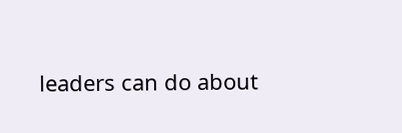leaders can do about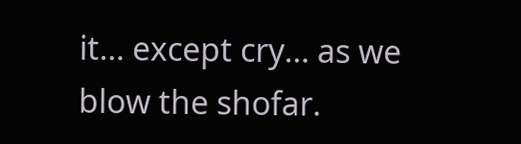it… except cry… as we blow the shofar.